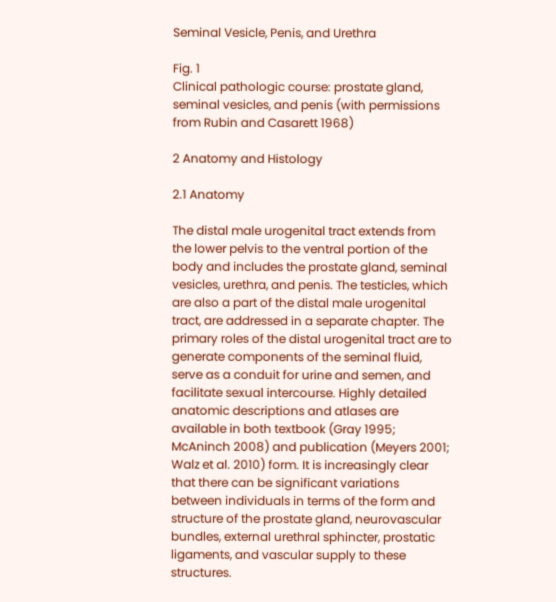Seminal Vesicle, Penis, and Urethra

Fig. 1
Clinical pathologic course: prostate gland, seminal vesicles, and penis (with permissions from Rubin and Casarett 1968)

2 Anatomy and Histology

2.1 Anatomy

The distal male urogenital tract extends from the lower pelvis to the ventral portion of the body and includes the prostate gland, seminal vesicles, urethra, and penis. The testicles, which are also a part of the distal male urogenital tract, are addressed in a separate chapter. The primary roles of the distal urogenital tract are to generate components of the seminal fluid, serve as a conduit for urine and semen, and facilitate sexual intercourse. Highly detailed anatomic descriptions and atlases are available in both textbook (Gray 1995; McAninch 2008) and publication (Meyers 2001; Walz et al. 2010) form. It is increasingly clear that there can be significant variations between individuals in terms of the form and structure of the prostate gland, neurovascular bundles, external urethral sphincter, prostatic ligaments, and vascular supply to these structures.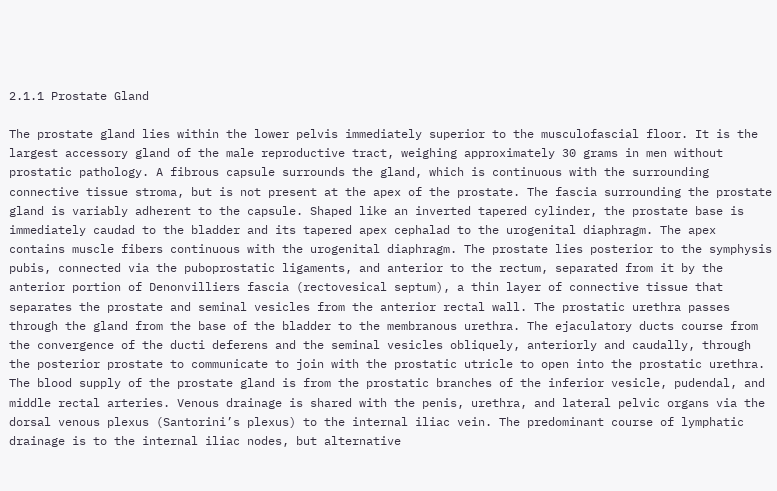2.1.1 Prostate Gland

The prostate gland lies within the lower pelvis immediately superior to the musculofascial floor. It is the largest accessory gland of the male reproductive tract, weighing approximately 30 grams in men without prostatic pathology. A fibrous capsule surrounds the gland, which is continuous with the surrounding connective tissue stroma, but is not present at the apex of the prostate. The fascia surrounding the prostate gland is variably adherent to the capsule. Shaped like an inverted tapered cylinder, the prostate base is immediately caudad to the bladder and its tapered apex cephalad to the urogenital diaphragm. The apex contains muscle fibers continuous with the urogenital diaphragm. The prostate lies posterior to the symphysis pubis, connected via the puboprostatic ligaments, and anterior to the rectum, separated from it by the anterior portion of Denonvilliers fascia (rectovesical septum), a thin layer of connective tissue that separates the prostate and seminal vesicles from the anterior rectal wall. The prostatic urethra passes through the gland from the base of the bladder to the membranous urethra. The ejaculatory ducts course from the convergence of the ducti deferens and the seminal vesicles obliquely, anteriorly and caudally, through the posterior prostate to communicate to join with the prostatic utricle to open into the prostatic urethra.
The blood supply of the prostate gland is from the prostatic branches of the inferior vesicle, pudendal, and middle rectal arteries. Venous drainage is shared with the penis, urethra, and lateral pelvic organs via the dorsal venous plexus (Santorini’s plexus) to the internal iliac vein. The predominant course of lymphatic drainage is to the internal iliac nodes, but alternative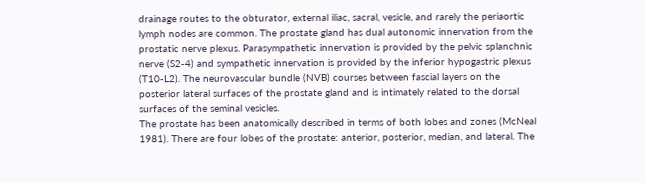drainage routes to the obturator, external iliac, sacral, vesicle, and rarely the periaortic lymph nodes are common. The prostate gland has dual autonomic innervation from the prostatic nerve plexus. Parasympathetic innervation is provided by the pelvic splanchnic nerve (S2-4) and sympathetic innervation is provided by the inferior hypogastric plexus (T10-L2). The neurovascular bundle (NVB) courses between fascial layers on the posterior lateral surfaces of the prostate gland and is intimately related to the dorsal surfaces of the seminal vesicles.
The prostate has been anatomically described in terms of both lobes and zones (McNeal 1981). There are four lobes of the prostate: anterior, posterior, median, and lateral. The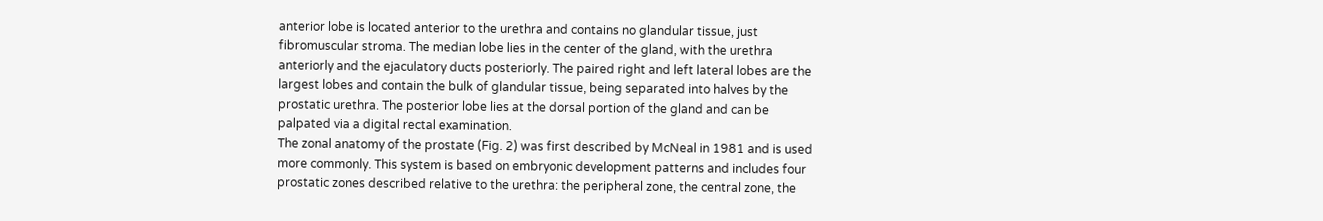anterior lobe is located anterior to the urethra and contains no glandular tissue, just fibromuscular stroma. The median lobe lies in the center of the gland, with the urethra anteriorly and the ejaculatory ducts posteriorly. The paired right and left lateral lobes are the largest lobes and contain the bulk of glandular tissue, being separated into halves by the prostatic urethra. The posterior lobe lies at the dorsal portion of the gland and can be palpated via a digital rectal examination.
The zonal anatomy of the prostate (Fig. 2) was first described by McNeal in 1981 and is used more commonly. This system is based on embryonic development patterns and includes four prostatic zones described relative to the urethra: the peripheral zone, the central zone, the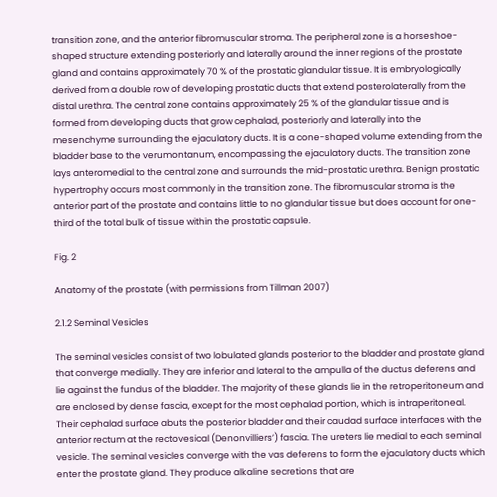transition zone, and the anterior fibromuscular stroma. The peripheral zone is a horseshoe-shaped structure extending posteriorly and laterally around the inner regions of the prostate gland and contains approximately 70 % of the prostatic glandular tissue. It is embryologically derived from a double row of developing prostatic ducts that extend posterolaterally from the distal urethra. The central zone contains approximately 25 % of the glandular tissue and is formed from developing ducts that grow cephalad, posteriorly and laterally into the mesenchyme surrounding the ejaculatory ducts. It is a cone-shaped volume extending from the bladder base to the verumontanum, encompassing the ejaculatory ducts. The transition zone lays anteromedial to the central zone and surrounds the mid-prostatic urethra. Benign prostatic hypertrophy occurs most commonly in the transition zone. The fibromuscular stroma is the anterior part of the prostate and contains little to no glandular tissue but does account for one-third of the total bulk of tissue within the prostatic capsule.

Fig. 2

Anatomy of the prostate (with permissions from Tillman 2007)

2.1.2 Seminal Vesicles

The seminal vesicles consist of two lobulated glands posterior to the bladder and prostate gland that converge medially. They are inferior and lateral to the ampulla of the ductus deferens and lie against the fundus of the bladder. The majority of these glands lie in the retroperitoneum and are enclosed by dense fascia, except for the most cephalad portion, which is intraperitoneal. Their cephalad surface abuts the posterior bladder and their caudad surface interfaces with the anterior rectum at the rectovesical (Denonvilliers’) fascia. The ureters lie medial to each seminal vesicle. The seminal vesicles converge with the vas deferens to form the ejaculatory ducts which enter the prostate gland. They produce alkaline secretions that are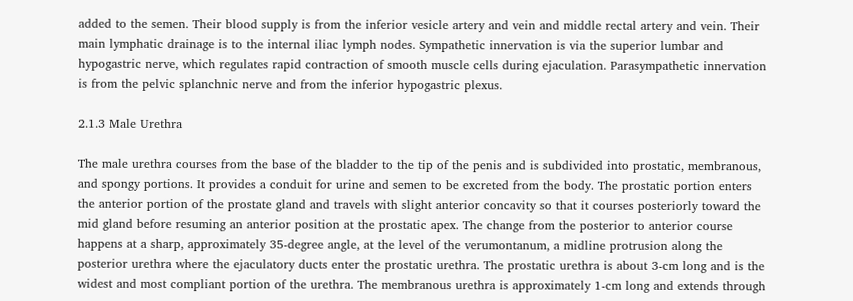added to the semen. Their blood supply is from the inferior vesicle artery and vein and middle rectal artery and vein. Their main lymphatic drainage is to the internal iliac lymph nodes. Sympathetic innervation is via the superior lumbar and hypogastric nerve, which regulates rapid contraction of smooth muscle cells during ejaculation. Parasympathetic innervation is from the pelvic splanchnic nerve and from the inferior hypogastric plexus.

2.1.3 Male Urethra

The male urethra courses from the base of the bladder to the tip of the penis and is subdivided into prostatic, membranous, and spongy portions. It provides a conduit for urine and semen to be excreted from the body. The prostatic portion enters the anterior portion of the prostate gland and travels with slight anterior concavity so that it courses posteriorly toward the mid gland before resuming an anterior position at the prostatic apex. The change from the posterior to anterior course happens at a sharp, approximately 35-degree angle, at the level of the verumontanum, a midline protrusion along the posterior urethra where the ejaculatory ducts enter the prostatic urethra. The prostatic urethra is about 3-cm long and is the widest and most compliant portion of the urethra. The membranous urethra is approximately 1-cm long and extends through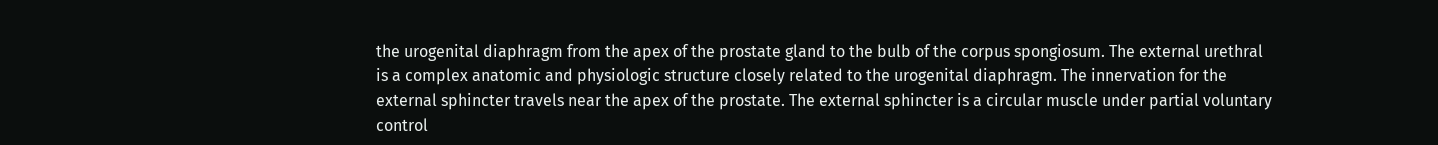the urogenital diaphragm from the apex of the prostate gland to the bulb of the corpus spongiosum. The external urethral is a complex anatomic and physiologic structure closely related to the urogenital diaphragm. The innervation for the external sphincter travels near the apex of the prostate. The external sphincter is a circular muscle under partial voluntary control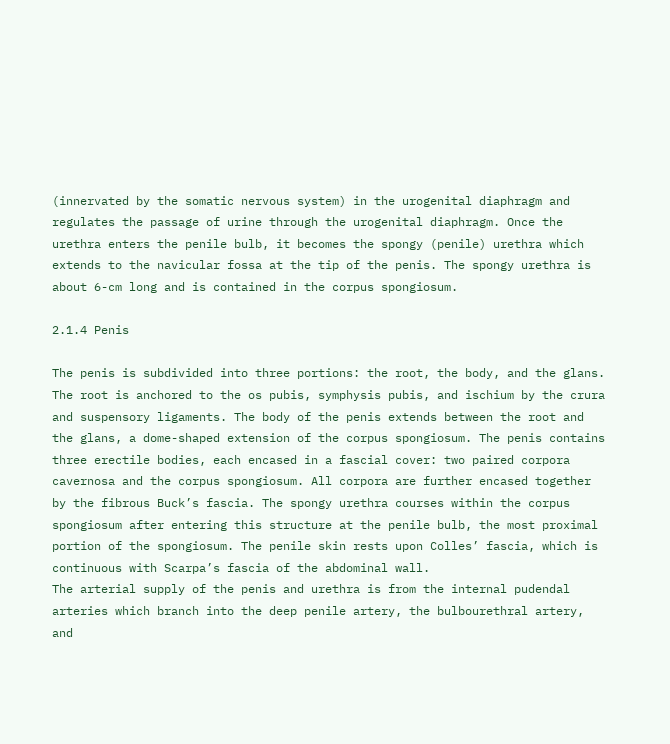(innervated by the somatic nervous system) in the urogenital diaphragm and regulates the passage of urine through the urogenital diaphragm. Once the urethra enters the penile bulb, it becomes the spongy (penile) urethra which extends to the navicular fossa at the tip of the penis. The spongy urethra is about 6-cm long and is contained in the corpus spongiosum.

2.1.4 Penis

The penis is subdivided into three portions: the root, the body, and the glans. The root is anchored to the os pubis, symphysis pubis, and ischium by the crura and suspensory ligaments. The body of the penis extends between the root and the glans, a dome-shaped extension of the corpus spongiosum. The penis contains three erectile bodies, each encased in a fascial cover: two paired corpora cavernosa and the corpus spongiosum. All corpora are further encased together by the fibrous Buck’s fascia. The spongy urethra courses within the corpus spongiosum after entering this structure at the penile bulb, the most proximal portion of the spongiosum. The penile skin rests upon Colles’ fascia, which is continuous with Scarpa’s fascia of the abdominal wall.
The arterial supply of the penis and urethra is from the internal pudendal arteries which branch into the deep penile artery, the bulbourethral artery, and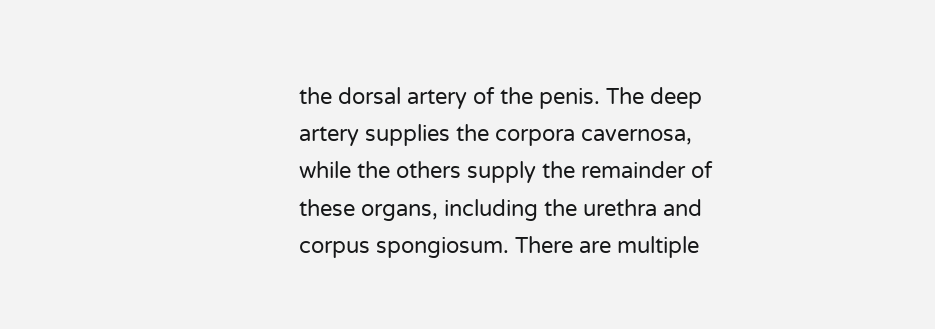the dorsal artery of the penis. The deep artery supplies the corpora cavernosa, while the others supply the remainder of these organs, including the urethra and corpus spongiosum. There are multiple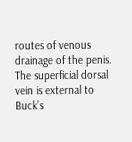routes of venous drainage of the penis. The superficial dorsal vein is external to Buck’s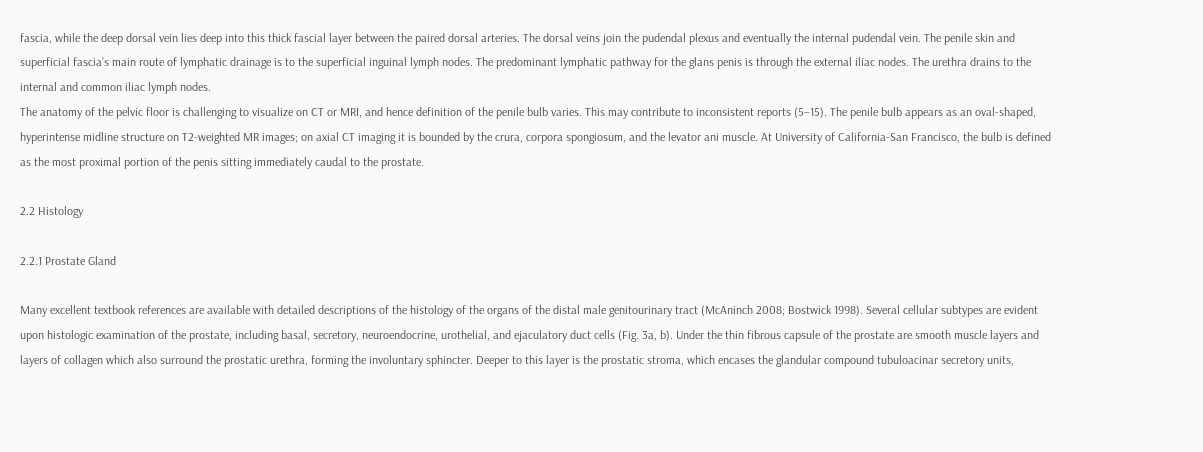fascia, while the deep dorsal vein lies deep into this thick fascial layer between the paired dorsal arteries. The dorsal veins join the pudendal plexus and eventually the internal pudendal vein. The penile skin and superficial fascia’s main route of lymphatic drainage is to the superficial inguinal lymph nodes. The predominant lymphatic pathway for the glans penis is through the external iliac nodes. The urethra drains to the internal and common iliac lymph nodes.
The anatomy of the pelvic floor is challenging to visualize on CT or MRI, and hence definition of the penile bulb varies. This may contribute to inconsistent reports (5–15). The penile bulb appears as an oval-shaped, hyperintense midline structure on T2-weighted MR images; on axial CT imaging it is bounded by the crura, corpora spongiosum, and the levator ani muscle. At University of California-San Francisco, the bulb is defined as the most proximal portion of the penis sitting immediately caudal to the prostate.

2.2 Histology

2.2.1 Prostate Gland

Many excellent textbook references are available with detailed descriptions of the histology of the organs of the distal male genitourinary tract (McAninch 2008; Bostwick 1998). Several cellular subtypes are evident upon histologic examination of the prostate, including basal, secretory, neuroendocrine, urothelial, and ejaculatory duct cells (Fig. 3a, b). Under the thin fibrous capsule of the prostate are smooth muscle layers and layers of collagen which also surround the prostatic urethra, forming the involuntary sphincter. Deeper to this layer is the prostatic stroma, which encases the glandular compound tubuloacinar secretory units,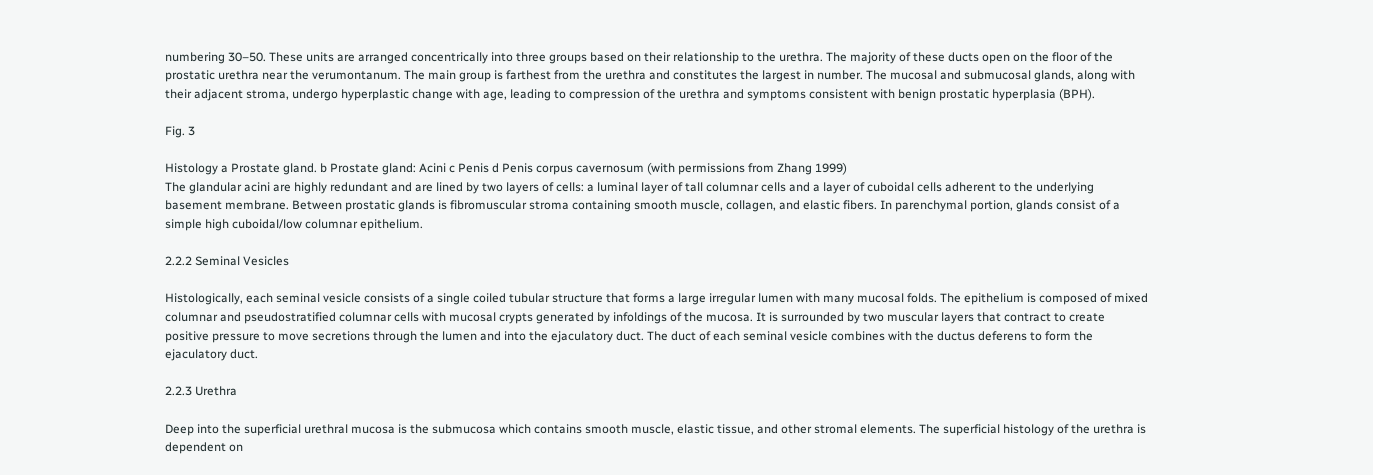numbering 30–50. These units are arranged concentrically into three groups based on their relationship to the urethra. The majority of these ducts open on the floor of the prostatic urethra near the verumontanum. The main group is farthest from the urethra and constitutes the largest in number. The mucosal and submucosal glands, along with their adjacent stroma, undergo hyperplastic change with age, leading to compression of the urethra and symptoms consistent with benign prostatic hyperplasia (BPH).

Fig. 3

Histology a Prostate gland. b Prostate gland: Acini c Penis d Penis corpus cavernosum (with permissions from Zhang 1999)
The glandular acini are highly redundant and are lined by two layers of cells: a luminal layer of tall columnar cells and a layer of cuboidal cells adherent to the underlying basement membrane. Between prostatic glands is fibromuscular stroma containing smooth muscle, collagen, and elastic fibers. In parenchymal portion, glands consist of a simple high cuboidal/low columnar epithelium.

2.2.2 Seminal Vesicles

Histologically, each seminal vesicle consists of a single coiled tubular structure that forms a large irregular lumen with many mucosal folds. The epithelium is composed of mixed columnar and pseudostratified columnar cells with mucosal crypts generated by infoldings of the mucosa. It is surrounded by two muscular layers that contract to create positive pressure to move secretions through the lumen and into the ejaculatory duct. The duct of each seminal vesicle combines with the ductus deferens to form the ejaculatory duct.

2.2.3 Urethra

Deep into the superficial urethral mucosa is the submucosa which contains smooth muscle, elastic tissue, and other stromal elements. The superficial histology of the urethra is dependent on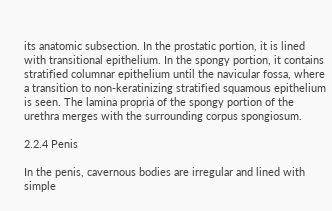its anatomic subsection. In the prostatic portion, it is lined with transitional epithelium. In the spongy portion, it contains stratified columnar epithelium until the navicular fossa, where a transition to non-keratinizing stratified squamous epithelium is seen. The lamina propria of the spongy portion of the urethra merges with the surrounding corpus spongiosum.

2.2.4 Penis

In the penis, cavernous bodies are irregular and lined with simple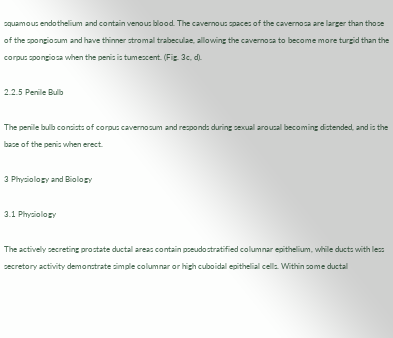squamous endothelium and contain venous blood. The cavernous spaces of the cavernosa are larger than those of the spongiosum and have thinner stromal trabeculae, allowing the cavernosa to become more turgid than the corpus spongiosa when the penis is tumescent. (Fig. 3c, d).

2.2.5 Penile Bulb

The penile bulb consists of corpus cavernosum and responds during sexual arousal becoming distended, and is the base of the penis when erect.

3 Physiology and Biology

3.1 Physiology

The actively secreting prostate ductal areas contain pseudostratified columnar epithelium, while ducts with less secretory activity demonstrate simple columnar or high cuboidal epithelial cells. Within some ductal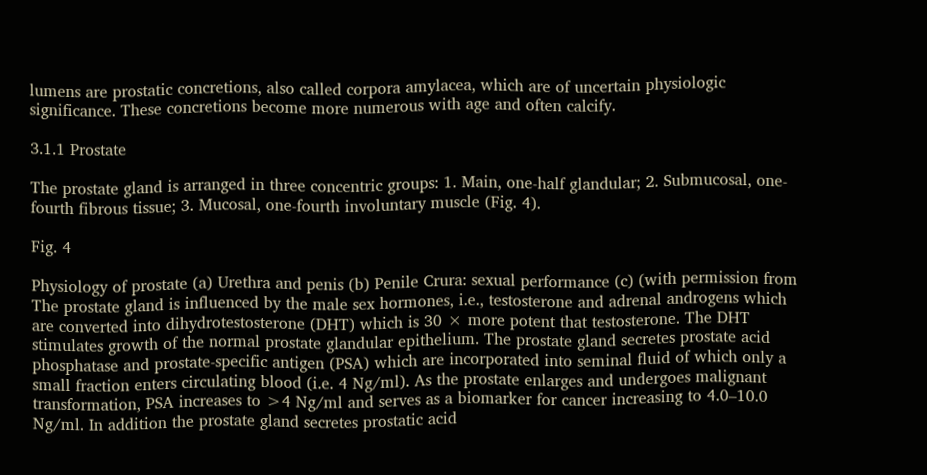lumens are prostatic concretions, also called corpora amylacea, which are of uncertain physiologic significance. These concretions become more numerous with age and often calcify.

3.1.1 Prostate

The prostate gland is arranged in three concentric groups: 1. Main, one-half glandular; 2. Submucosal, one-fourth fibrous tissue; 3. Mucosal, one-fourth involuntary muscle (Fig. 4).

Fig. 4

Physiology of prostate (a) Urethra and penis (b) Penile Crura: sexual performance (c) (with permission from
The prostate gland is influenced by the male sex hormones, i.e., testosterone and adrenal androgens which are converted into dihydrotestosterone (DHT) which is 30 × more potent that testosterone. The DHT stimulates growth of the normal prostate glandular epithelium. The prostate gland secretes prostate acid phosphatase and prostate-specific antigen (PSA) which are incorporated into seminal fluid of which only a small fraction enters circulating blood (i.e. 4 Ng/ml). As the prostate enlarges and undergoes malignant transformation, PSA increases to >4 Ng/ml and serves as a biomarker for cancer increasing to 4.0–10.0 Ng/ml. In addition the prostate gland secretes prostatic acid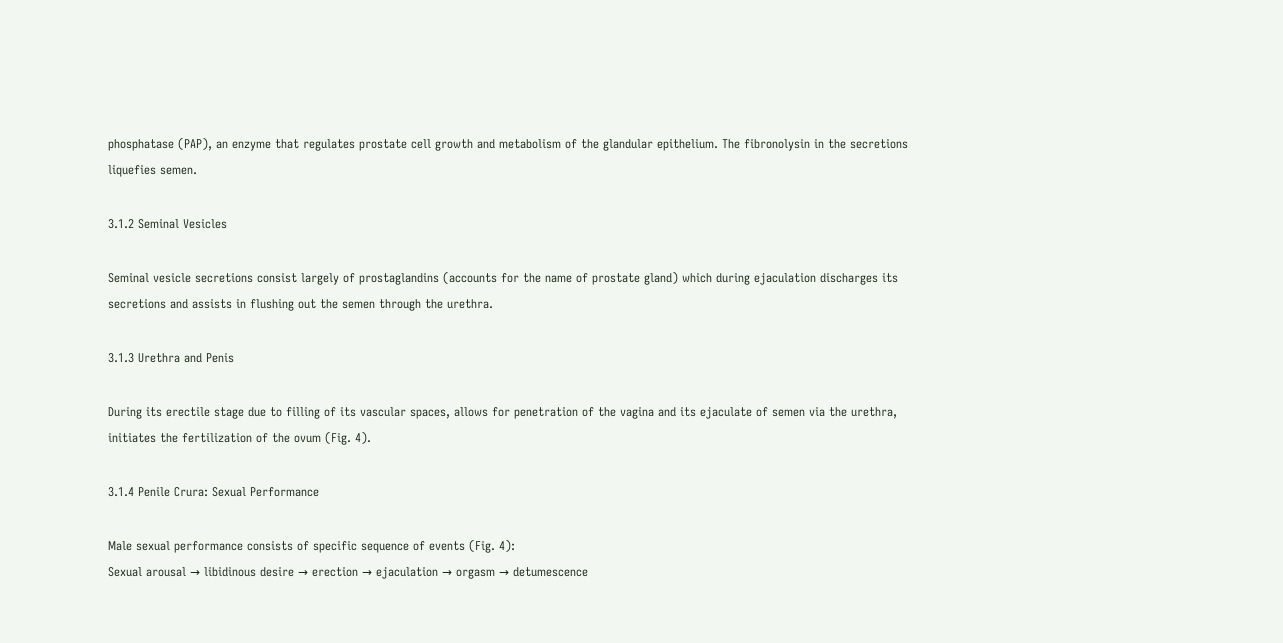phosphatase (PAP), an enzyme that regulates prostate cell growth and metabolism of the glandular epithelium. The fibronolysin in the secretions liquefies semen.

3.1.2 Seminal Vesicles

Seminal vesicle secretions consist largely of prostaglandins (accounts for the name of prostate gland) which during ejaculation discharges its secretions and assists in flushing out the semen through the urethra.

3.1.3 Urethra and Penis

During its erectile stage due to filling of its vascular spaces, allows for penetration of the vagina and its ejaculate of semen via the urethra, initiates the fertilization of the ovum (Fig. 4).

3.1.4 Penile Crura: Sexual Performance

Male sexual performance consists of specific sequence of events (Fig. 4):
Sexual arousal → libidinous desire → erection → ejaculation → orgasm → detumescence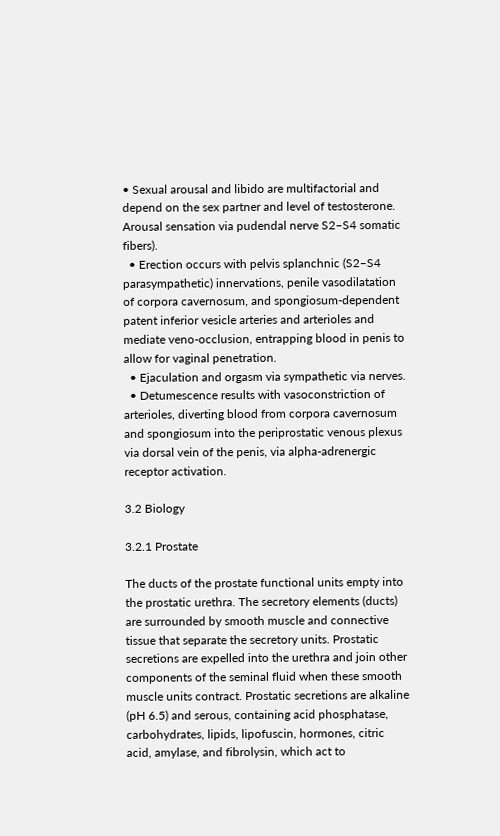• Sexual arousal and libido are multifactorial and depend on the sex partner and level of testosterone. Arousal sensation via pudendal nerve S2–S4 somatic fibers).
  • Erection occurs with pelvis splanchnic (S2–S4 parasympathetic) innervations, penile vasodilatation of corpora cavernosum, and spongiosum-dependent patent inferior vesicle arteries and arterioles and mediate veno-occlusion, entrapping blood in penis to allow for vaginal penetration.
  • Ejaculation and orgasm via sympathetic via nerves.
  • Detumescence results with vasoconstriction of arterioles, diverting blood from corpora cavernosum and spongiosum into the periprostatic venous plexus via dorsal vein of the penis, via alpha-adrenergic receptor activation.

3.2 Biology

3.2.1 Prostate

The ducts of the prostate functional units empty into the prostatic urethra. The secretory elements (ducts) are surrounded by smooth muscle and connective tissue that separate the secretory units. Prostatic secretions are expelled into the urethra and join other components of the seminal fluid when these smooth muscle units contract. Prostatic secretions are alkaline (pH 6.5) and serous, containing acid phosphatase, carbohydrates, lipids, lipofuscin, hormones, citric acid, amylase, and fibrolysin, which act to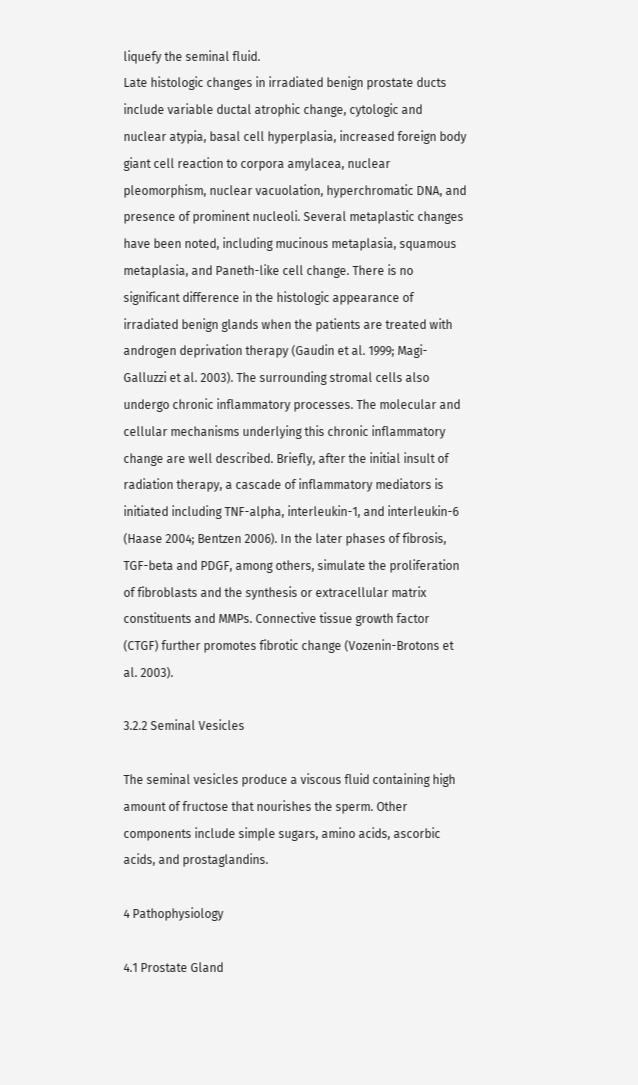liquefy the seminal fluid.
Late histologic changes in irradiated benign prostate ducts include variable ductal atrophic change, cytologic and nuclear atypia, basal cell hyperplasia, increased foreign body giant cell reaction to corpora amylacea, nuclear pleomorphism, nuclear vacuolation, hyperchromatic DNA, and presence of prominent nucleoli. Several metaplastic changes have been noted, including mucinous metaplasia, squamous metaplasia, and Paneth-like cell change. There is no significant difference in the histologic appearance of irradiated benign glands when the patients are treated with androgen deprivation therapy (Gaudin et al. 1999; Magi-Galluzzi et al. 2003). The surrounding stromal cells also undergo chronic inflammatory processes. The molecular and cellular mechanisms underlying this chronic inflammatory change are well described. Briefly, after the initial insult of radiation therapy, a cascade of inflammatory mediators is initiated including TNF-alpha, interleukin-1, and interleukin-6 (Haase 2004; Bentzen 2006). In the later phases of fibrosis, TGF-beta and PDGF, among others, simulate the proliferation of fibroblasts and the synthesis or extracellular matrix constituents and MMPs. Connective tissue growth factor (CTGF) further promotes fibrotic change (Vozenin-Brotons et al. 2003).

3.2.2 Seminal Vesicles

The seminal vesicles produce a viscous fluid containing high amount of fructose that nourishes the sperm. Other components include simple sugars, amino acids, ascorbic acids, and prostaglandins.

4 Pathophysiology

4.1 Prostate Gland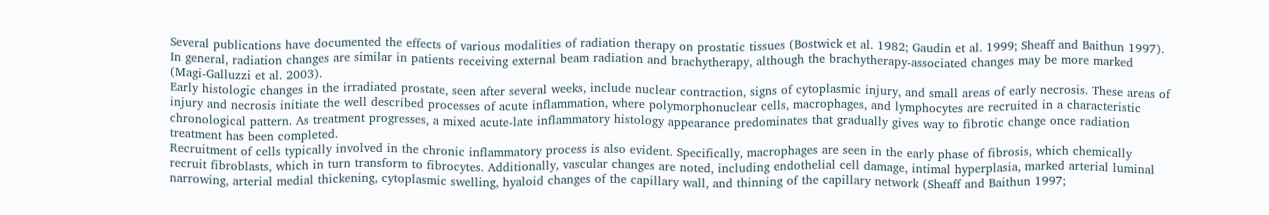Several publications have documented the effects of various modalities of radiation therapy on prostatic tissues (Bostwick et al. 1982; Gaudin et al. 1999; Sheaff and Baithun 1997). In general, radiation changes are similar in patients receiving external beam radiation and brachytherapy, although the brachytherapy-associated changes may be more marked (Magi-Galluzzi et al. 2003).
Early histologic changes in the irradiated prostate, seen after several weeks, include nuclear contraction, signs of cytoplasmic injury, and small areas of early necrosis. These areas of injury and necrosis initiate the well described processes of acute inflammation, where polymorphonuclear cells, macrophages, and lymphocytes are recruited in a characteristic chronological pattern. As treatment progresses, a mixed acute-late inflammatory histology appearance predominates that gradually gives way to fibrotic change once radiation treatment has been completed.
Recruitment of cells typically involved in the chronic inflammatory process is also evident. Specifically, macrophages are seen in the early phase of fibrosis, which chemically recruit fibroblasts, which in turn transform to fibrocytes. Additionally, vascular changes are noted, including endothelial cell damage, intimal hyperplasia, marked arterial luminal narrowing, arterial medial thickening, cytoplasmic swelling, hyaloid changes of the capillary wall, and thinning of the capillary network (Sheaff and Baithun 1997;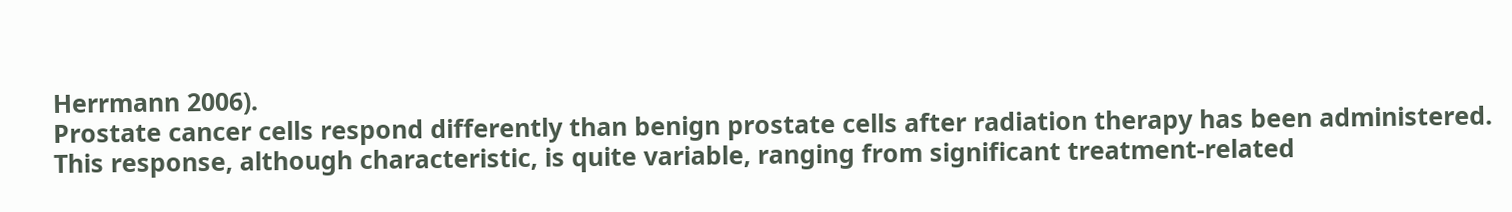Herrmann 2006).
Prostate cancer cells respond differently than benign prostate cells after radiation therapy has been administered. This response, although characteristic, is quite variable, ranging from significant treatment-related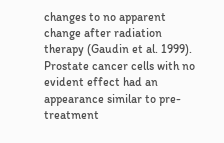changes to no apparent change after radiation therapy (Gaudin et al. 1999). Prostate cancer cells with no evident effect had an appearance similar to pre-treatment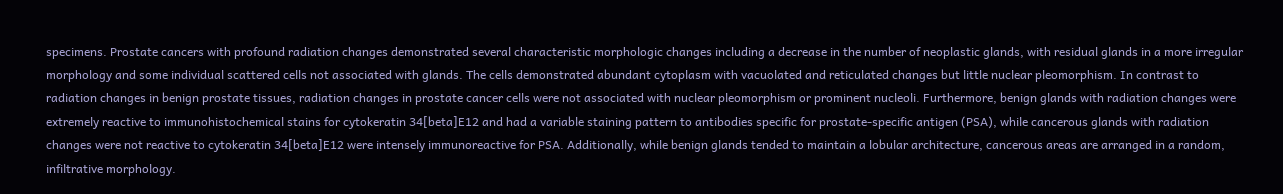specimens. Prostate cancers with profound radiation changes demonstrated several characteristic morphologic changes including a decrease in the number of neoplastic glands, with residual glands in a more irregular morphology and some individual scattered cells not associated with glands. The cells demonstrated abundant cytoplasm with vacuolated and reticulated changes but little nuclear pleomorphism. In contrast to radiation changes in benign prostate tissues, radiation changes in prostate cancer cells were not associated with nuclear pleomorphism or prominent nucleoli. Furthermore, benign glands with radiation changes were extremely reactive to immunohistochemical stains for cytokeratin 34[beta]E12 and had a variable staining pattern to antibodies specific for prostate-specific antigen (PSA), while cancerous glands with radiation changes were not reactive to cytokeratin 34[beta]E12 were intensely immunoreactive for PSA. Additionally, while benign glands tended to maintain a lobular architecture, cancerous areas are arranged in a random, infiltrative morphology.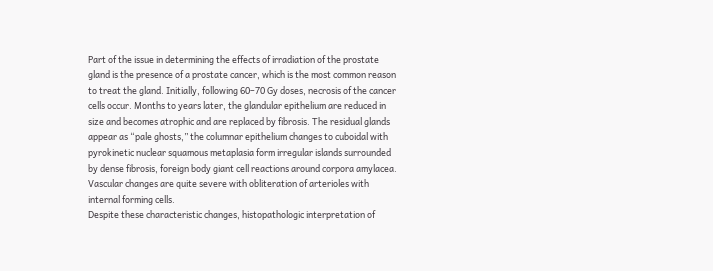Part of the issue in determining the effects of irradiation of the prostate gland is the presence of a prostate cancer, which is the most common reason to treat the gland. Initially, following 60–70 Gy doses, necrosis of the cancer cells occur. Months to years later, the glandular epithelium are reduced in size and becomes atrophic and are replaced by fibrosis. The residual glands appear as “pale ghosts,” the columnar epithelium changes to cuboidal with pyrokinetic nuclear squamous metaplasia form irregular islands surrounded by dense fibrosis, foreign body giant cell reactions around corpora amylacea. Vascular changes are quite severe with obliteration of arterioles with internal forming cells.
Despite these characteristic changes, histopathologic interpretation of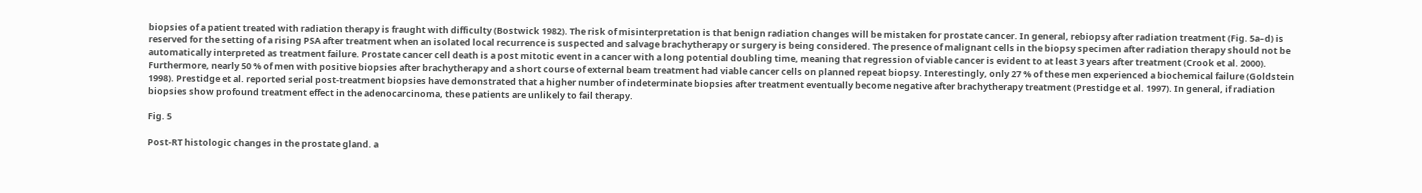biopsies of a patient treated with radiation therapy is fraught with difficulty (Bostwick 1982). The risk of misinterpretation is that benign radiation changes will be mistaken for prostate cancer. In general, rebiopsy after radiation treatment (Fig. 5a–d) is reserved for the setting of a rising PSA after treatment when an isolated local recurrence is suspected and salvage brachytherapy or surgery is being considered. The presence of malignant cells in the biopsy specimen after radiation therapy should not be automatically interpreted as treatment failure. Prostate cancer cell death is a post mitotic event in a cancer with a long potential doubling time, meaning that regression of viable cancer is evident to at least 3 years after treatment (Crook et al. 2000). Furthermore, nearly 50 % of men with positive biopsies after brachytherapy and a short course of external beam treatment had viable cancer cells on planned repeat biopsy. Interestingly, only 27 % of these men experienced a biochemical failure (Goldstein 1998). Prestidge et al. reported serial post-treatment biopsies have demonstrated that a higher number of indeterminate biopsies after treatment eventually become negative after brachytherapy treatment (Prestidge et al. 1997). In general, if radiation biopsies show profound treatment effect in the adenocarcinoma, these patients are unlikely to fail therapy.

Fig. 5

Post-RT histologic changes in the prostate gland. a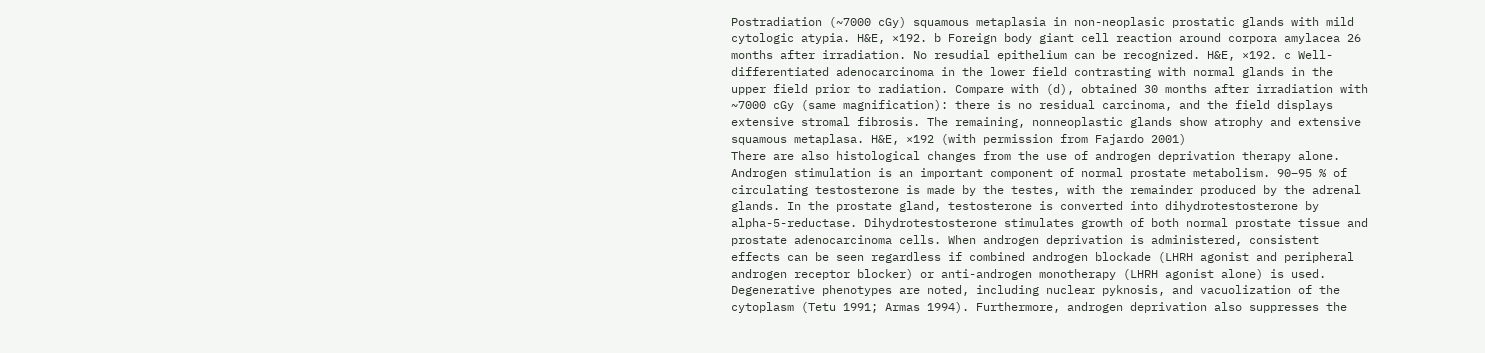Postradiation (~7000 cGy) squamous metaplasia in non-neoplasic prostatic glands with mild cytologic atypia. H&E, ×192. b Foreign body giant cell reaction around corpora amylacea 26 months after irradiation. No resudial epithelium can be recognized. H&E, ×192. c Well-differentiated adenocarcinoma in the lower field contrasting with normal glands in the upper field prior to radiation. Compare with (d), obtained 30 months after irradiation with ~7000 cGy (same magnification): there is no residual carcinoma, and the field displays extensive stromal fibrosis. The remaining, nonneoplastic glands show atrophy and extensive squamous metaplasa. H&E, ×192 (with permission from Fajardo 2001)
There are also histological changes from the use of androgen deprivation therapy alone. Androgen stimulation is an important component of normal prostate metabolism. 90–95 % of circulating testosterone is made by the testes, with the remainder produced by the adrenal glands. In the prostate gland, testosterone is converted into dihydrotestosterone by alpha-5-reductase. Dihydrotestosterone stimulates growth of both normal prostate tissue and prostate adenocarcinoma cells. When androgen deprivation is administered, consistent effects can be seen regardless if combined androgen blockade (LHRH agonist and peripheral androgen receptor blocker) or anti-androgen monotherapy (LHRH agonist alone) is used. Degenerative phenotypes are noted, including nuclear pyknosis, and vacuolization of the cytoplasm (Tetu 1991; Armas 1994). Furthermore, androgen deprivation also suppresses the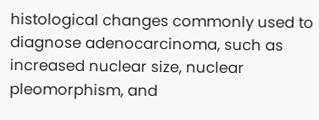histological changes commonly used to diagnose adenocarcinoma, such as increased nuclear size, nuclear pleomorphism, and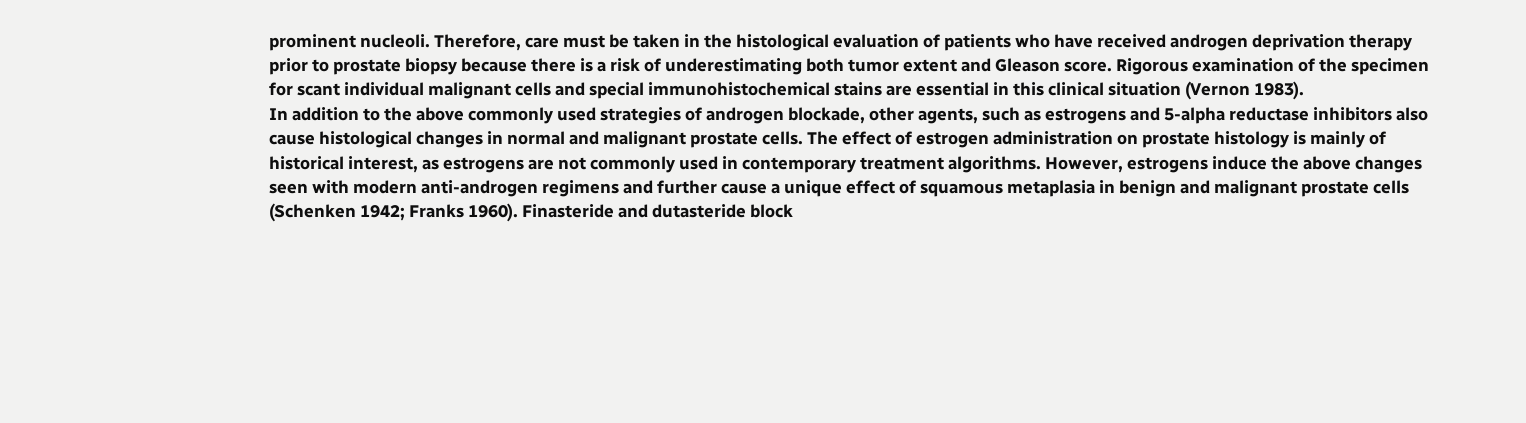prominent nucleoli. Therefore, care must be taken in the histological evaluation of patients who have received androgen deprivation therapy prior to prostate biopsy because there is a risk of underestimating both tumor extent and Gleason score. Rigorous examination of the specimen for scant individual malignant cells and special immunohistochemical stains are essential in this clinical situation (Vernon 1983).
In addition to the above commonly used strategies of androgen blockade, other agents, such as estrogens and 5-alpha reductase inhibitors also cause histological changes in normal and malignant prostate cells. The effect of estrogen administration on prostate histology is mainly of historical interest, as estrogens are not commonly used in contemporary treatment algorithms. However, estrogens induce the above changes seen with modern anti-androgen regimens and further cause a unique effect of squamous metaplasia in benign and malignant prostate cells (Schenken 1942; Franks 1960). Finasteride and dutasteride block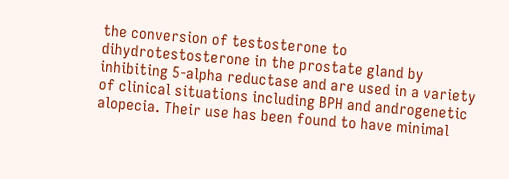the conversion of testosterone to dihydrotestosterone in the prostate gland by inhibiting 5-alpha reductase and are used in a variety of clinical situations including BPH and androgenetic alopecia. Their use has been found to have minimal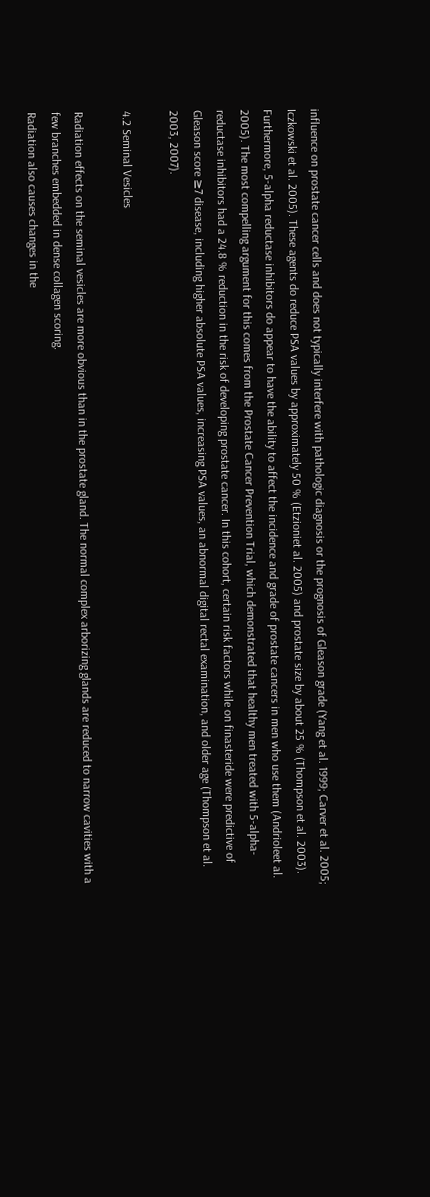influence on prostate cancer cells and does not typically interfere with pathologic diagnosis or the prognosis of Gleason grade (Yang et al. 1999; Carver et al. 2005; Iczkowski et al. 2005). These agents do reduce PSA values by approximately 50 % (Etzioniet al. 2005) and prostate size by about 25 % (Thompson et al. 2003). Furthermore, 5-alpha reductase inhibitors do appear to have the ability to affect the incidence and grade of prostate cancers in men who use them (Andrioleet al. 2005). The most compelling argument for this comes from the Prostate Cancer Prevention Trial, which demonstrated that healthy men treated with 5-alpha-reductase inhibitors had a 24.8 % reduction in the risk of developing prostate cancer. In this cohort, certain risk factors while on finasteride were predictive of Gleason score ≥7 disease, including higher absolute PSA values, increasing PSA values, an abnormal digital rectal examination, and older age (Thompson et al. 2003, 2007).

4.2 Seminal Vesicles

Radiation effects on the seminal vesicles are more obvious than in the prostate gland. The normal complex arborizing glands are reduced to narrow cavities with a few branches embedded in dense collagen scoring.
Radiation also causes changes in the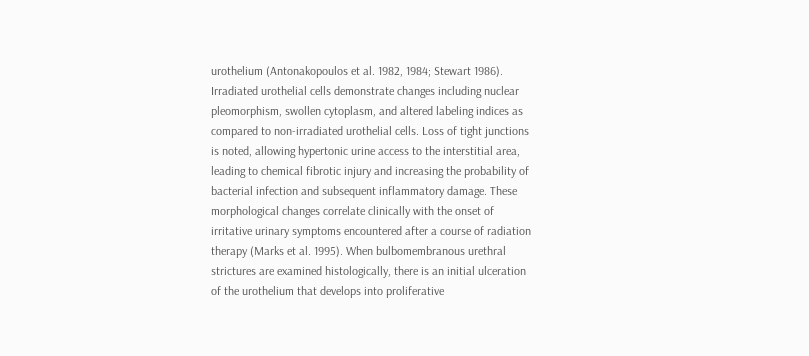urothelium (Antonakopoulos et al. 1982, 1984; Stewart 1986). Irradiated urothelial cells demonstrate changes including nuclear pleomorphism, swollen cytoplasm, and altered labeling indices as compared to non-irradiated urothelial cells. Loss of tight junctions is noted, allowing hypertonic urine access to the interstitial area, leading to chemical fibrotic injury and increasing the probability of bacterial infection and subsequent inflammatory damage. These morphological changes correlate clinically with the onset of irritative urinary symptoms encountered after a course of radiation therapy (Marks et al. 1995). When bulbomembranous urethral strictures are examined histologically, there is an initial ulceration of the urothelium that develops into proliferative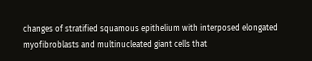changes of stratified squamous epithelium with interposed elongated myofibroblasts and multinucleated giant cells that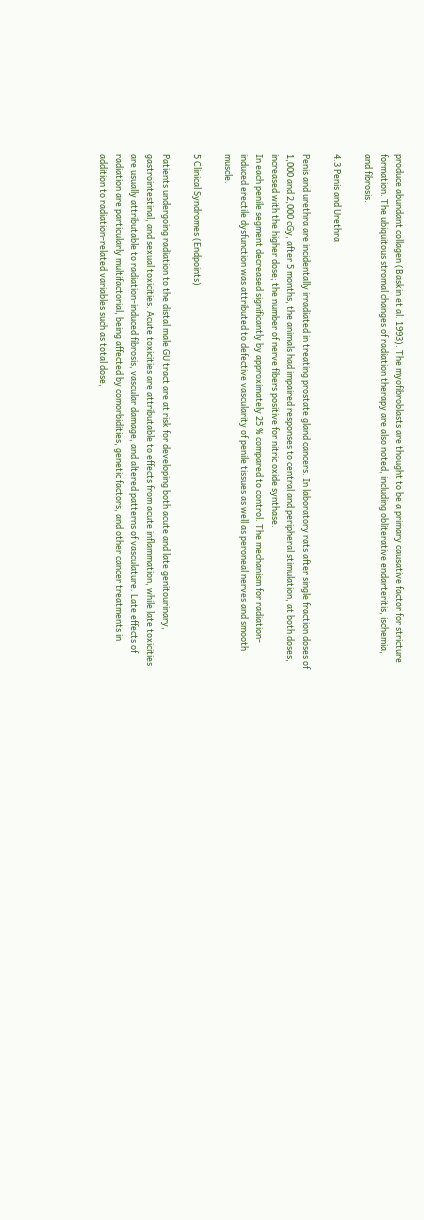produce abundant collagen (Baskin et al. 1993). The myofibroblasts are thought to be a primary causative factor for stricture formation. The ubiquitous stromal changes of radiation therapy are also noted, including obliterative endarteritis, ischemia, and fibrosis.

4.3 Penis and Urethra

Penis and urethra are incidentally irradiated in treating prostate gland cancers. In laboratory rats after single fraction doses of 1,000 and 2,000 cGy, after 5 months, the animals had impaired responses to central and peripheral stimulation, at both doses, increased with the higher dose; the number of nerve fibers positive for nitric oxide synthase.
In each penile segment decreased significantly by approximately 25 % compared to control. The mechanism for radiation-induced erectile dysfunction was attributed to defective vascularity of penile tissues as well as peroneal nerves and smooth muscle.

5 Clinical Syndromes (Endpoints)

Patients undergoing radiation to the distal male GU tract are at risk for developing both acute and late genitourinary, gastrointestinal, and sexual toxicities. Acute toxicities are attributable to effects from acute inflammation, while late toxicities are usually attributable to radiation-induced fibrosis, vascular damage, and altered patterns of vasculature. Late effects of radiation are particularly multifactorial, being affected by comorbidities, genetic factors, and other cancer treatments in addition to radiation-related variables such as total dose,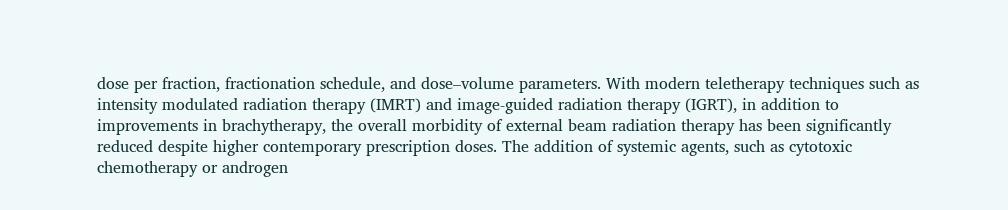dose per fraction, fractionation schedule, and dose–volume parameters. With modern teletherapy techniques such as intensity modulated radiation therapy (IMRT) and image-guided radiation therapy (IGRT), in addition to improvements in brachytherapy, the overall morbidity of external beam radiation therapy has been significantly reduced despite higher contemporary prescription doses. The addition of systemic agents, such as cytotoxic chemotherapy or androgen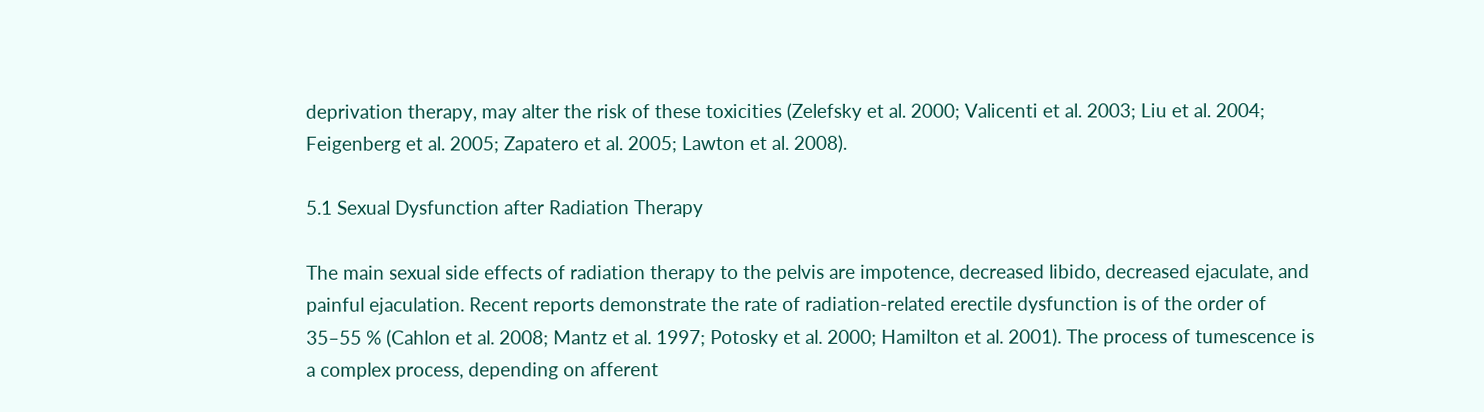deprivation therapy, may alter the risk of these toxicities (Zelefsky et al. 2000; Valicenti et al. 2003; Liu et al. 2004; Feigenberg et al. 2005; Zapatero et al. 2005; Lawton et al. 2008).

5.1 Sexual Dysfunction after Radiation Therapy

The main sexual side effects of radiation therapy to the pelvis are impotence, decreased libido, decreased ejaculate, and painful ejaculation. Recent reports demonstrate the rate of radiation-related erectile dysfunction is of the order of 35–55 % (Cahlon et al. 2008; Mantz et al. 1997; Potosky et al. 2000; Hamilton et al. 2001). The process of tumescence is a complex process, depending on afferent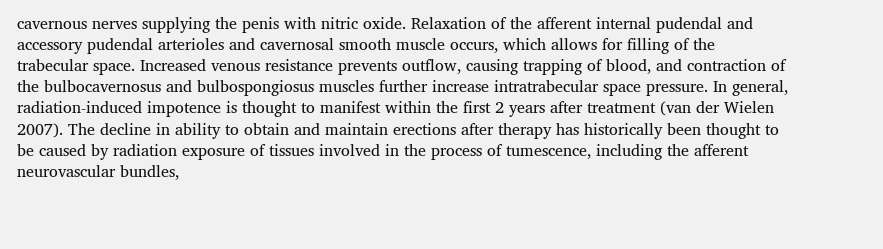cavernous nerves supplying the penis with nitric oxide. Relaxation of the afferent internal pudendal and accessory pudendal arterioles and cavernosal smooth muscle occurs, which allows for filling of the trabecular space. Increased venous resistance prevents outflow, causing trapping of blood, and contraction of the bulbocavernosus and bulbospongiosus muscles further increase intratrabecular space pressure. In general, radiation-induced impotence is thought to manifest within the first 2 years after treatment (van der Wielen 2007). The decline in ability to obtain and maintain erections after therapy has historically been thought to be caused by radiation exposure of tissues involved in the process of tumescence, including the afferent neurovascular bundles,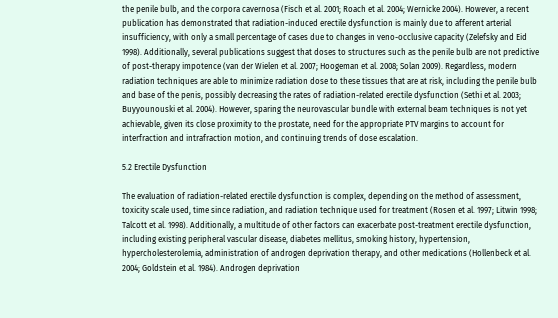the penile bulb, and the corpora cavernosa (Fisch et al. 2001; Roach et al. 2004; Wernicke 2004). However, a recent publication has demonstrated that radiation-induced erectile dysfunction is mainly due to afferent arterial insufficiency, with only a small percentage of cases due to changes in veno-occlusive capacity (Zelefsky and Eid 1998). Additionally, several publications suggest that doses to structures such as the penile bulb are not predictive of post-therapy impotence (van der Wielen et al. 2007; Hoogeman et al. 2008; Solan 2009). Regardless, modern radiation techniques are able to minimize radiation dose to these tissues that are at risk, including the penile bulb and base of the penis, possibly decreasing the rates of radiation-related erectile dysfunction (Sethi et al. 2003; Buyyounouski et al. 2004). However, sparing the neurovascular bundle with external beam techniques is not yet achievable, given its close proximity to the prostate, need for the appropriate PTV margins to account for interfraction and intrafraction motion, and continuing trends of dose escalation.

5.2 Erectile Dysfunction

The evaluation of radiation-related erectile dysfunction is complex, depending on the method of assessment, toxicity scale used, time since radiation, and radiation technique used for treatment (Rosen et al. 1997; Litwin 1998; Talcott et al. 1998). Additionally, a multitude of other factors can exacerbate post-treatment erectile dysfunction, including existing peripheral vascular disease, diabetes mellitus, smoking history, hypertension, hypercholesterolemia, administration of androgen deprivation therapy, and other medications (Hollenbeck et al. 2004; Goldstein et al. 1984). Androgen deprivation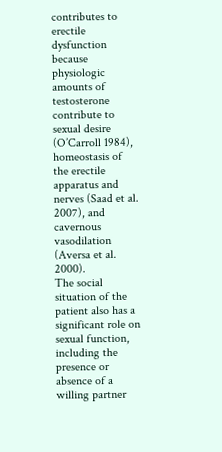contributes to erectile dysfunction because physiologic amounts of testosterone contribute to sexual desire (O’Carroll 1984), homeostasis of the erectile apparatus and nerves (Saad et al. 2007), and cavernous vasodilation (Aversa et al. 2000).
The social situation of the patient also has a significant role on sexual function, including the presence or absence of a willing partner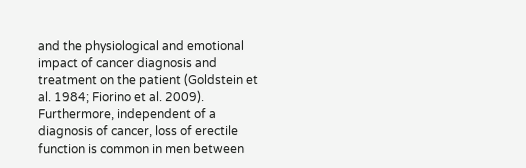and the physiological and emotional impact of cancer diagnosis and treatment on the patient (Goldstein et al. 1984; Fiorino et al. 2009). Furthermore, independent of a diagnosis of cancer, loss of erectile function is common in men between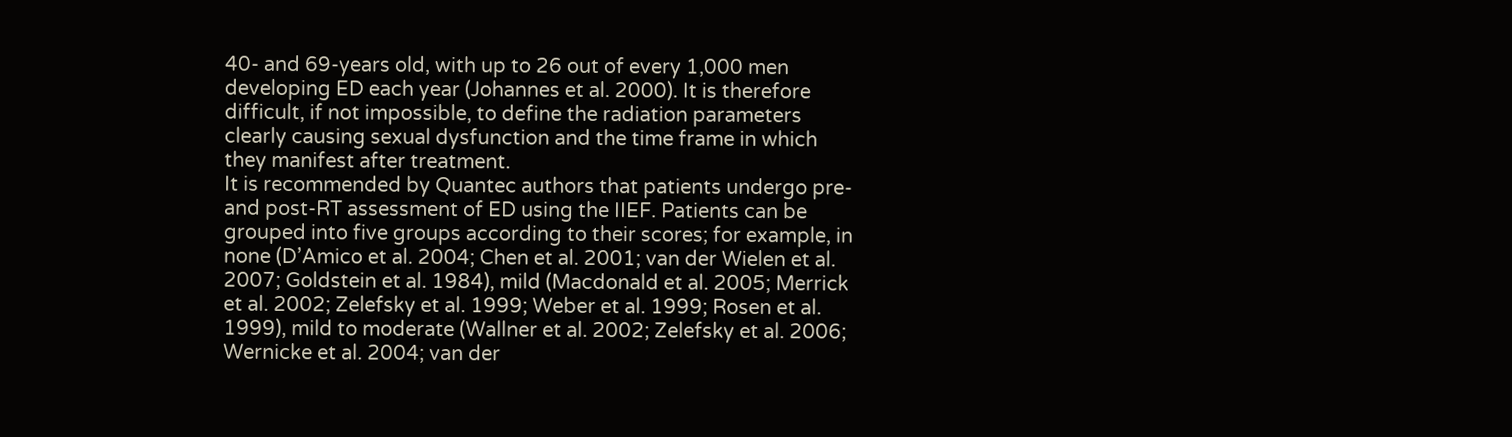40- and 69-years old, with up to 26 out of every 1,000 men developing ED each year (Johannes et al. 2000). It is therefore difficult, if not impossible, to define the radiation parameters clearly causing sexual dysfunction and the time frame in which they manifest after treatment.
It is recommended by Quantec authors that patients undergo pre- and post-RT assessment of ED using the IIEF. Patients can be grouped into five groups according to their scores; for example, in none (D’Amico et al. 2004; Chen et al. 2001; van der Wielen et al. 2007; Goldstein et al. 1984), mild (Macdonald et al. 2005; Merrick et al. 2002; Zelefsky et al. 1999; Weber et al. 1999; Rosen et al. 1999), mild to moderate (Wallner et al. 2002; Zelefsky et al. 2006; Wernicke et al. 2004; van der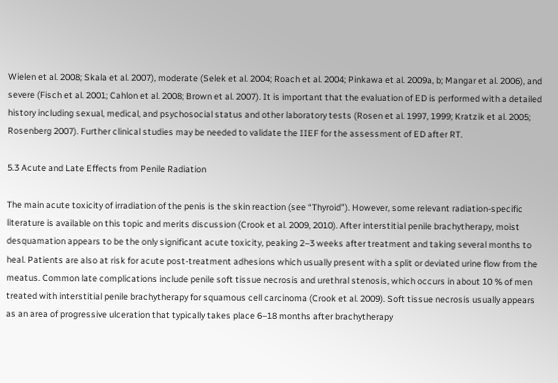Wielen et al. 2008; Skala et al. 2007), moderate (Selek et al. 2004; Roach et al. 2004; Pinkawa et al. 2009a, b; Mangar et al. 2006), and severe (Fisch et al. 2001; Cahlon et al. 2008; Brown et al. 2007). It is important that the evaluation of ED is performed with a detailed history including sexual, medical, and psychosocial status and other laboratory tests (Rosen et al. 1997, 1999; Kratzik et al. 2005; Rosenberg 2007). Further clinical studies may be needed to validate the IIEF for the assessment of ED after RT.

5.3 Acute and Late Effects from Penile Radiation

The main acute toxicity of irradiation of the penis is the skin reaction (see “Thyroid”). However, some relevant radiation-specific literature is available on this topic and merits discussion (Crook et al. 2009, 2010). After interstitial penile brachytherapy, moist desquamation appears to be the only significant acute toxicity, peaking 2–3 weeks after treatment and taking several months to heal. Patients are also at risk for acute post-treatment adhesions which usually present with a split or deviated urine flow from the meatus. Common late complications include penile soft tissue necrosis and urethral stenosis, which occurs in about 10 % of men treated with interstitial penile brachytherapy for squamous cell carcinoma (Crook et al. 2009). Soft tissue necrosis usually appears as an area of progressive ulceration that typically takes place 6–18 months after brachytherapy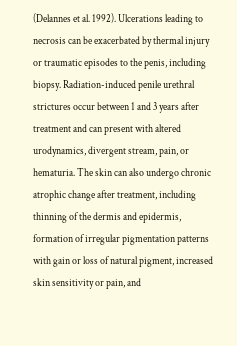(Delannes et al. 1992). Ulcerations leading to necrosis can be exacerbated by thermal injury or traumatic episodes to the penis, including biopsy. Radiation-induced penile urethral strictures occur between 1 and 3 years after treatment and can present with altered urodynamics, divergent stream, pain, or hematuria. The skin can also undergo chronic atrophic change after treatment, including thinning of the dermis and epidermis, formation of irregular pigmentation patterns with gain or loss of natural pigment, increased skin sensitivity or pain, and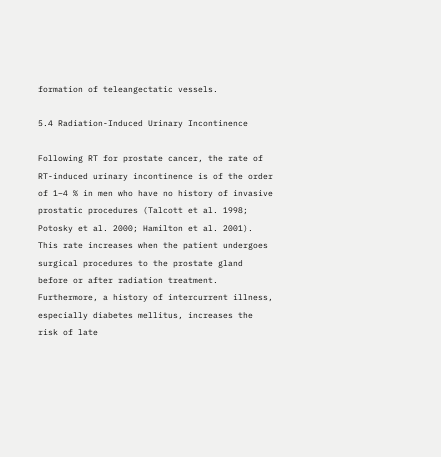formation of teleangectatic vessels.

5.4 Radiation-Induced Urinary Incontinence

Following RT for prostate cancer, the rate of RT-induced urinary incontinence is of the order of 1–4 % in men who have no history of invasive prostatic procedures (Talcott et al. 1998; Potosky et al. 2000; Hamilton et al. 2001). This rate increases when the patient undergoes surgical procedures to the prostate gland before or after radiation treatment. Furthermore, a history of intercurrent illness, especially diabetes mellitus, increases the risk of late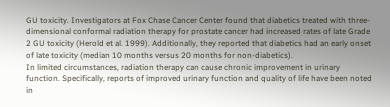GU toxicity. Investigators at Fox Chase Cancer Center found that diabetics treated with three-dimensional conformal radiation therapy for prostate cancer had increased rates of late Grade 2 GU toxicity (Herold et al. 1999). Additionally, they reported that diabetics had an early onset of late toxicity (median 10 months versus 20 months for non-diabetics).
In limited circumstances, radiation therapy can cause chronic improvement in urinary function. Specifically, reports of improved urinary function and quality of life have been noted in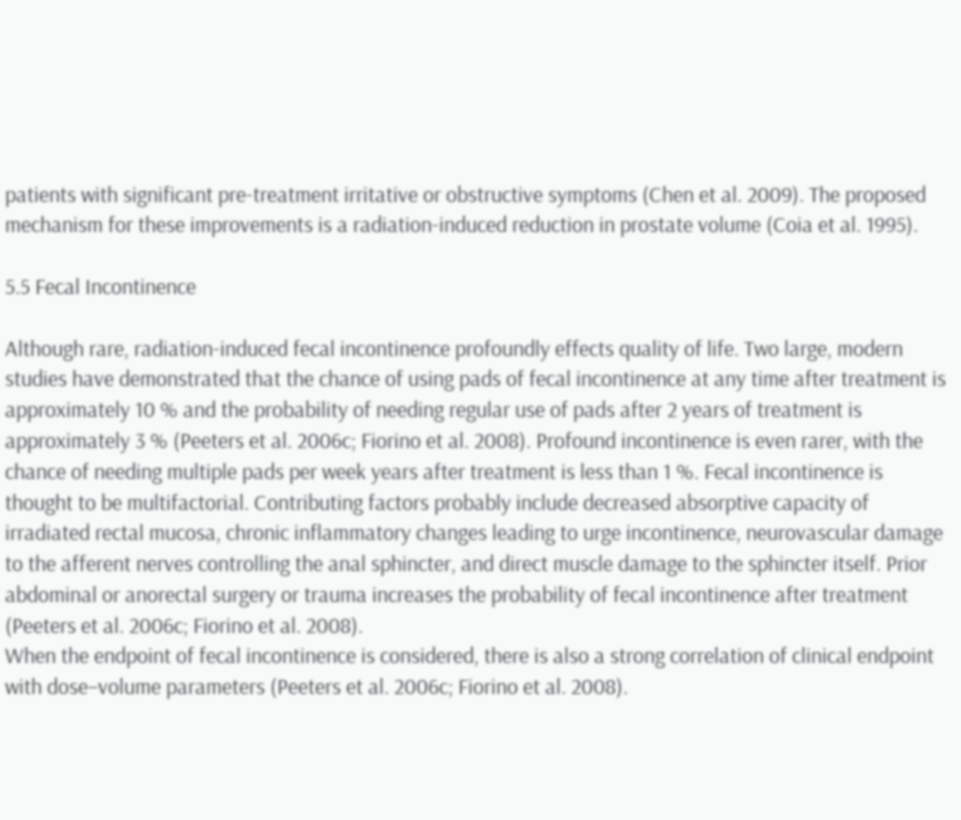patients with significant pre-treatment irritative or obstructive symptoms (Chen et al. 2009). The proposed mechanism for these improvements is a radiation-induced reduction in prostate volume (Coia et al. 1995).

5.5 Fecal Incontinence

Although rare, radiation-induced fecal incontinence profoundly effects quality of life. Two large, modern studies have demonstrated that the chance of using pads of fecal incontinence at any time after treatment is approximately 10 % and the probability of needing regular use of pads after 2 years of treatment is approximately 3 % (Peeters et al. 2006c; Fiorino et al. 2008). Profound incontinence is even rarer, with the chance of needing multiple pads per week years after treatment is less than 1 %. Fecal incontinence is thought to be multifactorial. Contributing factors probably include decreased absorptive capacity of irradiated rectal mucosa, chronic inflammatory changes leading to urge incontinence, neurovascular damage to the afferent nerves controlling the anal sphincter, and direct muscle damage to the sphincter itself. Prior abdominal or anorectal surgery or trauma increases the probability of fecal incontinence after treatment (Peeters et al. 2006c; Fiorino et al. 2008).
When the endpoint of fecal incontinence is considered, there is also a strong correlation of clinical endpoint with dose–volume parameters (Peeters et al. 2006c; Fiorino et al. 2008).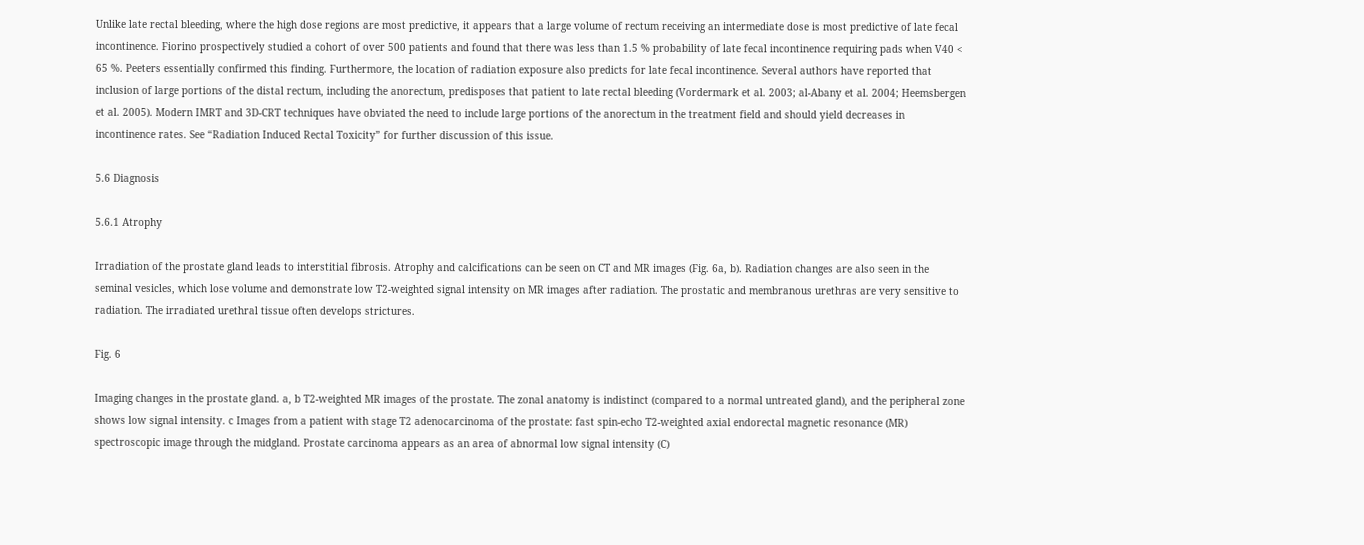Unlike late rectal bleeding, where the high dose regions are most predictive, it appears that a large volume of rectum receiving an intermediate dose is most predictive of late fecal incontinence. Fiorino prospectively studied a cohort of over 500 patients and found that there was less than 1.5 % probability of late fecal incontinence requiring pads when V40 < 65 %. Peeters essentially confirmed this finding. Furthermore, the location of radiation exposure also predicts for late fecal incontinence. Several authors have reported that inclusion of large portions of the distal rectum, including the anorectum, predisposes that patient to late rectal bleeding (Vordermark et al. 2003; al-Abany et al. 2004; Heemsbergen et al. 2005). Modern IMRT and 3D-CRT techniques have obviated the need to include large portions of the anorectum in the treatment field and should yield decreases in incontinence rates. See “Radiation Induced Rectal Toxicity” for further discussion of this issue.

5.6 Diagnosis

5.6.1 Atrophy

Irradiation of the prostate gland leads to interstitial fibrosis. Atrophy and calcifications can be seen on CT and MR images (Fig. 6a, b). Radiation changes are also seen in the seminal vesicles, which lose volume and demonstrate low T2-weighted signal intensity on MR images after radiation. The prostatic and membranous urethras are very sensitive to radiation. The irradiated urethral tissue often develops strictures.

Fig. 6

Imaging changes in the prostate gland. a, b T2-weighted MR images of the prostate. The zonal anatomy is indistinct (compared to a normal untreated gland), and the peripheral zone shows low signal intensity. c Images from a patient with stage T2 adenocarcinoma of the prostate: fast spin-echo T2-weighted axial endorectal magnetic resonance (MR) spectroscopic image through the midgland. Prostate carcinoma appears as an area of abnormal low signal intensity (C)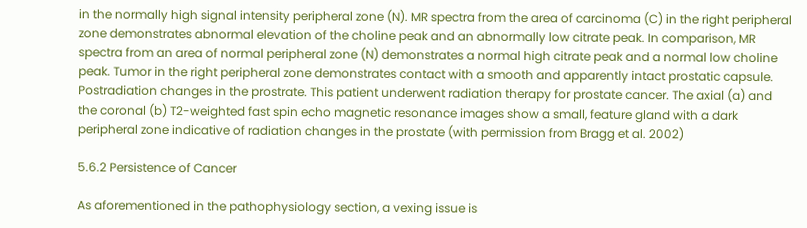in the normally high signal intensity peripheral zone (N). MR spectra from the area of carcinoma (C) in the right peripheral zone demonstrates abnormal elevation of the choline peak and an abnormally low citrate peak. In comparison, MR spectra from an area of normal peripheral zone (N) demonstrates a normal high citrate peak and a normal low choline peak. Tumor in the right peripheral zone demonstrates contact with a smooth and apparently intact prostatic capsule. Postradiation changes in the prostrate. This patient underwent radiation therapy for prostate cancer. The axial (a) and the coronal (b) T2-weighted fast spin echo magnetic resonance images show a small, feature gland with a dark peripheral zone indicative of radiation changes in the prostate (with permission from Bragg et al. 2002)

5.6.2 Persistence of Cancer

As aforementioned in the pathophysiology section, a vexing issue is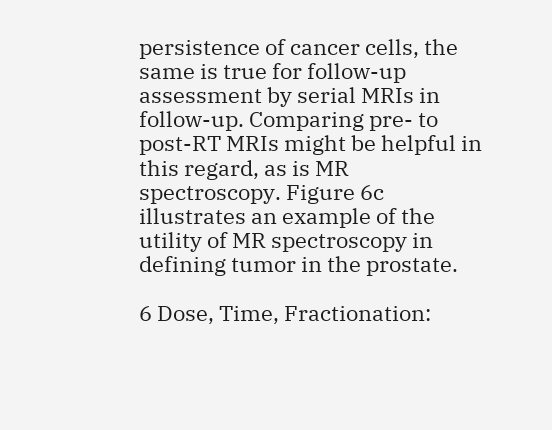persistence of cancer cells, the same is true for follow-up assessment by serial MRIs in follow-up. Comparing pre- to post-RT MRIs might be helpful in this regard, as is MR spectroscopy. Figure 6c illustrates an example of the utility of MR spectroscopy in defining tumor in the prostate.

6 Dose, Time, Fractionation: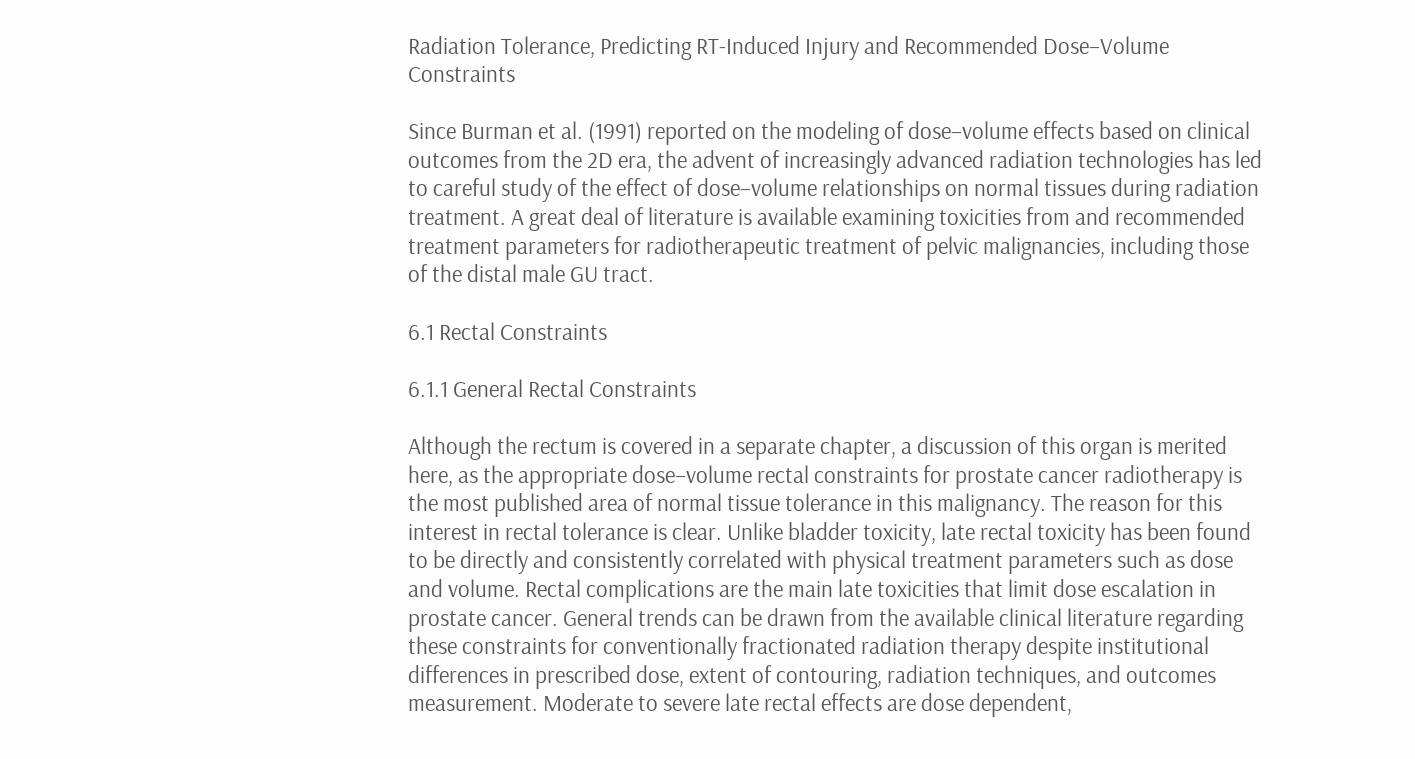Radiation Tolerance, Predicting RT-Induced Injury and Recommended Dose–Volume Constraints

Since Burman et al. (1991) reported on the modeling of dose–volume effects based on clinical outcomes from the 2D era, the advent of increasingly advanced radiation technologies has led to careful study of the effect of dose–volume relationships on normal tissues during radiation treatment. A great deal of literature is available examining toxicities from and recommended treatment parameters for radiotherapeutic treatment of pelvic malignancies, including those of the distal male GU tract.

6.1 Rectal Constraints

6.1.1 General Rectal Constraints

Although the rectum is covered in a separate chapter, a discussion of this organ is merited here, as the appropriate dose–volume rectal constraints for prostate cancer radiotherapy is the most published area of normal tissue tolerance in this malignancy. The reason for this interest in rectal tolerance is clear. Unlike bladder toxicity, late rectal toxicity has been found to be directly and consistently correlated with physical treatment parameters such as dose and volume. Rectal complications are the main late toxicities that limit dose escalation in prostate cancer. General trends can be drawn from the available clinical literature regarding these constraints for conventionally fractionated radiation therapy despite institutional differences in prescribed dose, extent of contouring, radiation techniques, and outcomes measurement. Moderate to severe late rectal effects are dose dependent,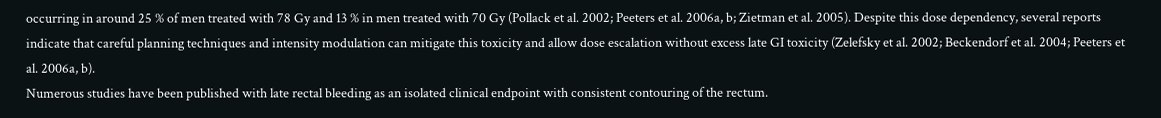occurring in around 25 % of men treated with 78 Gy and 13 % in men treated with 70 Gy (Pollack et al. 2002; Peeters et al. 2006a, b; Zietman et al. 2005). Despite this dose dependency, several reports indicate that careful planning techniques and intensity modulation can mitigate this toxicity and allow dose escalation without excess late GI toxicity (Zelefsky et al. 2002; Beckendorf et al. 2004; Peeters et al. 2006a, b).
Numerous studies have been published with late rectal bleeding as an isolated clinical endpoint with consistent contouring of the rectum.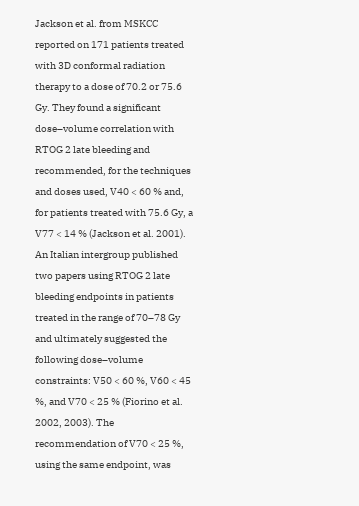Jackson et al. from MSKCC reported on 171 patients treated with 3D conformal radiation therapy to a dose of 70.2 or 75.6 Gy. They found a significant dose–volume correlation with RTOG 2 late bleeding and recommended, for the techniques and doses used, V40 < 60 % and, for patients treated with 75.6 Gy, a V77 < 14 % (Jackson et al. 2001). An Italian intergroup published two papers using RTOG 2 late bleeding endpoints in patients treated in the range of 70–78 Gy and ultimately suggested the following dose–volume constraints: V50 < 60 %, V60 < 45 %, and V70 < 25 % (Fiorino et al. 2002, 2003). The recommendation of V70 < 25 %, using the same endpoint, was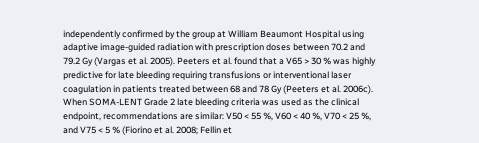independently confirmed by the group at William Beaumont Hospital using adaptive image-guided radiation with prescription doses between 70.2 and 79.2 Gy (Vargas et al. 2005). Peeters et al. found that a V65 > 30 % was highly predictive for late bleeding requiring transfusions or interventional laser coagulation in patients treated between 68 and 78 Gy (Peeters et al. 2006c). When SOMA-LENT Grade 2 late bleeding criteria was used as the clinical endpoint, recommendations are similar: V50 < 55 %, V60 < 40 %, V70 < 25 %, and V75 < 5 % (Fiorino et al. 2008; Fellin et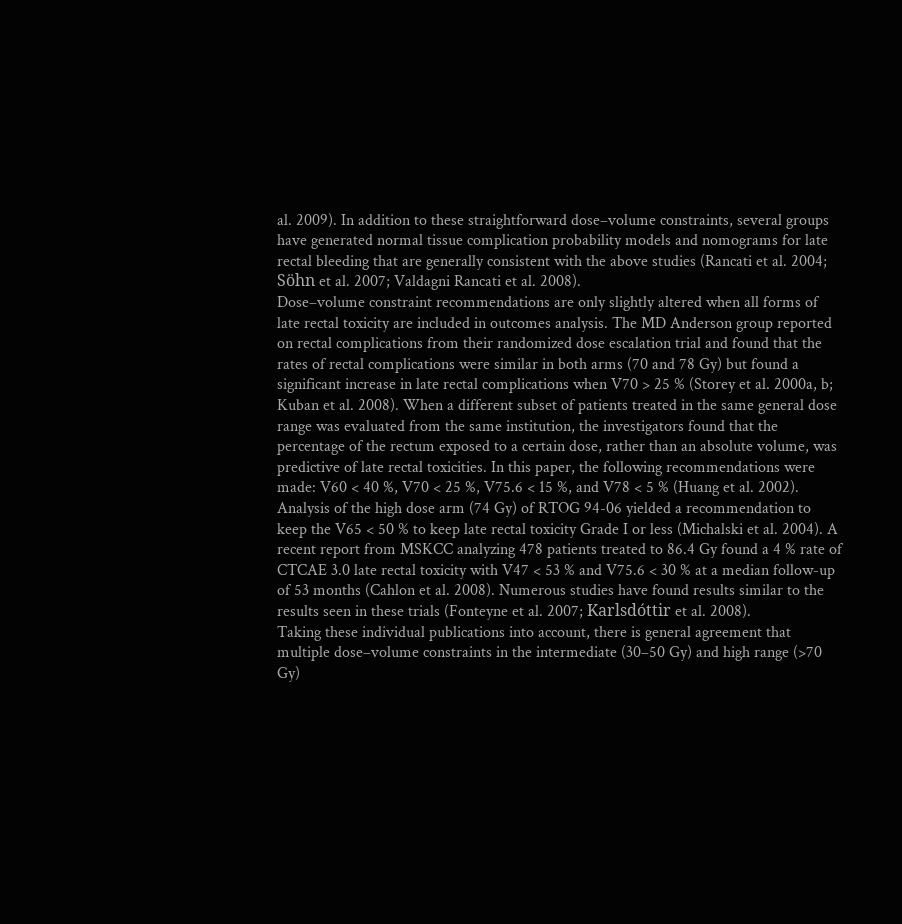al. 2009). In addition to these straightforward dose–volume constraints, several groups have generated normal tissue complication probability models and nomograms for late rectal bleeding that are generally consistent with the above studies (Rancati et al. 2004; Söhn et al. 2007; Valdagni Rancati et al. 2008).
Dose–volume constraint recommendations are only slightly altered when all forms of late rectal toxicity are included in outcomes analysis. The MD Anderson group reported on rectal complications from their randomized dose escalation trial and found that the rates of rectal complications were similar in both arms (70 and 78 Gy) but found a significant increase in late rectal complications when V70 > 25 % (Storey et al. 2000a, b; Kuban et al. 2008). When a different subset of patients treated in the same general dose range was evaluated from the same institution, the investigators found that the percentage of the rectum exposed to a certain dose, rather than an absolute volume, was predictive of late rectal toxicities. In this paper, the following recommendations were made: V60 < 40 %, V70 < 25 %, V75.6 < 15 %, and V78 < 5 % (Huang et al. 2002). Analysis of the high dose arm (74 Gy) of RTOG 94-06 yielded a recommendation to keep the V65 < 50 % to keep late rectal toxicity Grade I or less (Michalski et al. 2004). A recent report from MSKCC analyzing 478 patients treated to 86.4 Gy found a 4 % rate of CTCAE 3.0 late rectal toxicity with V47 < 53 % and V75.6 < 30 % at a median follow-up of 53 months (Cahlon et al. 2008). Numerous studies have found results similar to the results seen in these trials (Fonteyne et al. 2007; Karlsdóttir et al. 2008).
Taking these individual publications into account, there is general agreement that multiple dose–volume constraints in the intermediate (30–50 Gy) and high range (>70 Gy)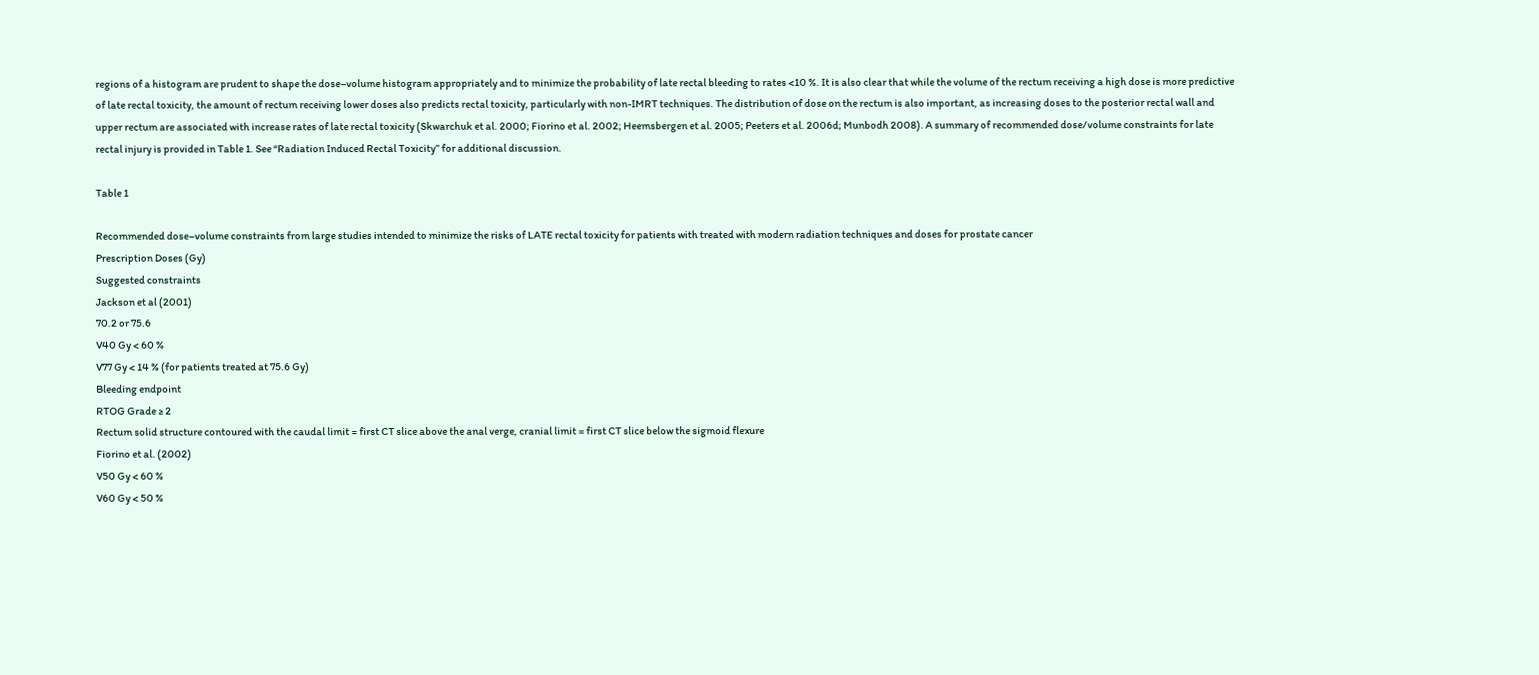regions of a histogram are prudent to shape the dose–volume histogram appropriately and to minimize the probability of late rectal bleeding to rates <10 %. It is also clear that while the volume of the rectum receiving a high dose is more predictive of late rectal toxicity, the amount of rectum receiving lower doses also predicts rectal toxicity, particularly with non-IMRT techniques. The distribution of dose on the rectum is also important, as increasing doses to the posterior rectal wall and upper rectum are associated with increase rates of late rectal toxicity (Skwarchuk et al. 2000; Fiorino et al. 2002; Heemsbergen et al. 2005; Peeters et al. 2006d; Munbodh 2008). A summary of recommended dose/volume constraints for late rectal injury is provided in Table 1. See “Radiation Induced Rectal Toxicity” for additional discussion.

Table 1

Recommended dose–volume constraints from large studies intended to minimize the risks of LATE rectal toxicity for patients with treated with modern radiation techniques and doses for prostate cancer
Prescription Doses (Gy)
Suggested constraints
Jackson et al (2001)
70.2 or 75.6
V40 Gy < 60 %
V77 Gy < 14 % (for patients treated at 75.6 Gy)
Bleeding endpoint
RTOG Grade ≥ 2
Rectum solid structure contoured with the caudal limit = first CT slice above the anal verge, cranial limit = first CT slice below the sigmoid flexure
Fiorino et al. (2002)
V50 Gy < 60 %
V60 Gy < 50 %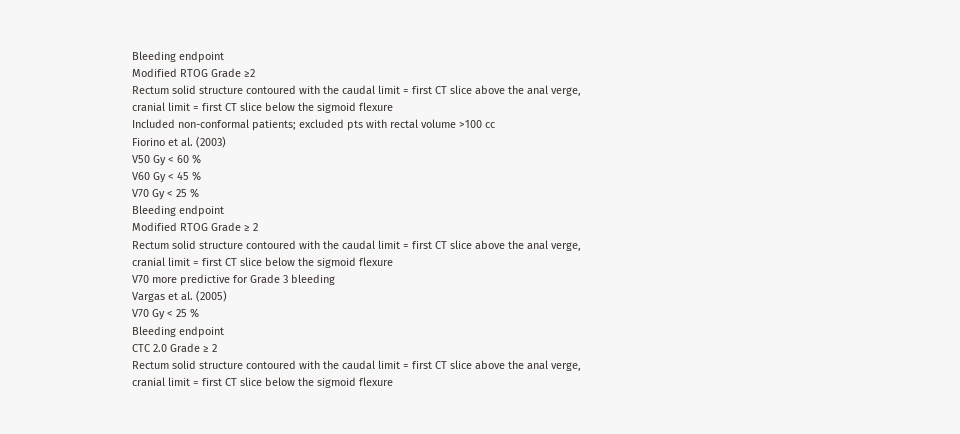Bleeding endpoint
Modified RTOG Grade ≥2
Rectum solid structure contoured with the caudal limit = first CT slice above the anal verge, cranial limit = first CT slice below the sigmoid flexure
Included non-conformal patients; excluded pts with rectal volume >100 cc
Fiorino et al. (2003)
V50 Gy < 60 %
V60 Gy < 45 %
V70 Gy < 25 %
Bleeding endpoint
Modified RTOG Grade ≥ 2
Rectum solid structure contoured with the caudal limit = first CT slice above the anal verge, cranial limit = first CT slice below the sigmoid flexure
V70 more predictive for Grade 3 bleeding
Vargas et al. (2005)
V70 Gy < 25 %
Bleeding endpoint
CTC 2.0 Grade ≥ 2
Rectum solid structure contoured with the caudal limit = first CT slice above the anal verge, cranial limit = first CT slice below the sigmoid flexure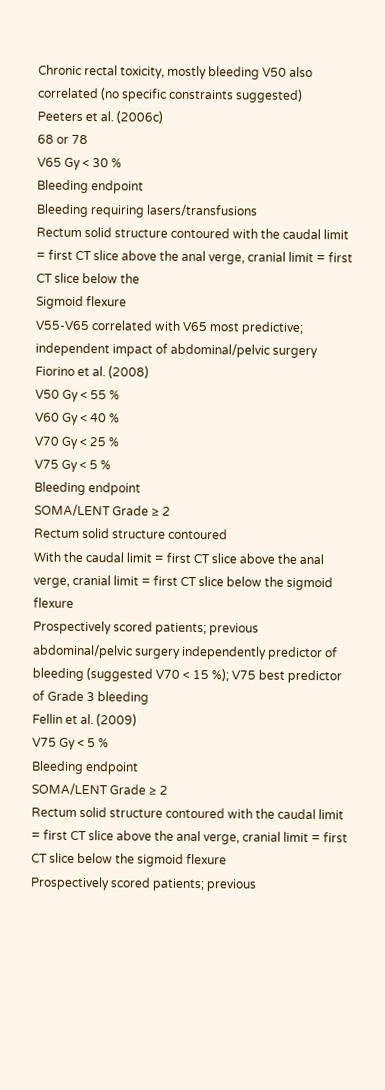Chronic rectal toxicity, mostly bleeding V50 also correlated (no specific constraints suggested)
Peeters et al. (2006c)
68 or 78
V65 Gy < 30 %
Bleeding endpoint
Bleeding requiring lasers/transfusions
Rectum solid structure contoured with the caudal limit = first CT slice above the anal verge, cranial limit = first CT slice below the
Sigmoid flexure
V55-V65 correlated with V65 most predictive; independent impact of abdominal/pelvic surgery
Fiorino et al. (2008)
V50 Gy < 55 %
V60 Gy < 40 %
V70 Gy < 25 %
V75 Gy < 5 %
Bleeding endpoint
SOMA/LENT Grade ≥ 2
Rectum solid structure contoured
With the caudal limit = first CT slice above the anal verge, cranial limit = first CT slice below the sigmoid flexure
Prospectively scored patients; previous abdominal/pelvic surgery independently predictor of bleeding (suggested V70 < 15 %); V75 best predictor of Grade 3 bleeding
Fellin et al. (2009)
V75 Gy < 5 %
Bleeding endpoint
SOMA/LENT Grade ≥ 2
Rectum solid structure contoured with the caudal limit = first CT slice above the anal verge, cranial limit = first CT slice below the sigmoid flexure
Prospectively scored patients; previous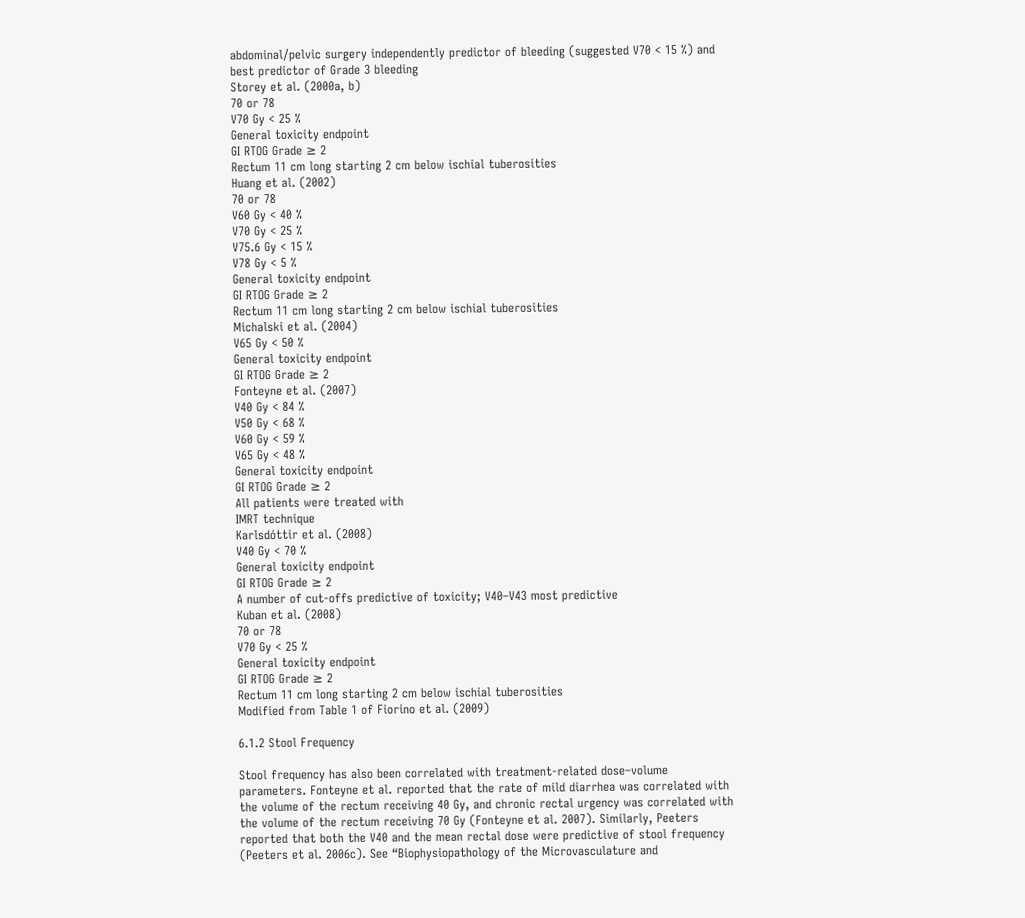abdominal/pelvic surgery independently predictor of bleeding (suggested V70 < 15 %) and best predictor of Grade 3 bleeding
Storey et al. (2000a, b)
70 or 78
V70 Gy < 25 %
General toxicity endpoint
GI RTOG Grade ≥ 2
Rectum 11 cm long starting 2 cm below ischial tuberosities
Huang et al. (2002)
70 or 78
V60 Gy < 40 %
V70 Gy < 25 %
V75.6 Gy < 15 %
V78 Gy < 5 %
General toxicity endpoint
GI RTOG Grade ≥ 2
Rectum 11 cm long starting 2 cm below ischial tuberosities
Michalski et al. (2004)
V65 Gy < 50 %
General toxicity endpoint
GI RTOG Grade ≥ 2
Fonteyne et al. (2007)
V40 Gy < 84 %
V50 Gy < 68 %
V60 Gy < 59 %
V65 Gy < 48 %
General toxicity endpoint
GI RTOG Grade ≥ 2
All patients were treated with
IMRT technique
Karlsdóttir et al. (2008)
V40 Gy < 70 %
General toxicity endpoint
GI RTOG Grade ≥ 2
A number of cut-offs predictive of toxicity; V40–V43 most predictive
Kuban et al. (2008)
70 or 78
V70 Gy < 25 %
General toxicity endpoint
GI RTOG Grade ≥ 2
Rectum 11 cm long starting 2 cm below ischial tuberosities
Modified from Table 1 of Fiorino et al. (2009)

6.1.2 Stool Frequency

Stool frequency has also been correlated with treatment-related dose–volume parameters. Fonteyne et al. reported that the rate of mild diarrhea was correlated with the volume of the rectum receiving 40 Gy, and chronic rectal urgency was correlated with the volume of the rectum receiving 70 Gy (Fonteyne et al. 2007). Similarly, Peeters reported that both the V40 and the mean rectal dose were predictive of stool frequency (Peeters et al. 2006c). See “Biophysiopathology of the Microvasculature and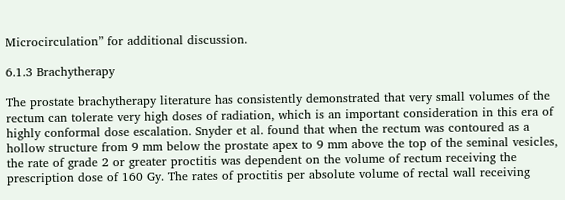Microcirculation” for additional discussion.

6.1.3 Brachytherapy

The prostate brachytherapy literature has consistently demonstrated that very small volumes of the rectum can tolerate very high doses of radiation, which is an important consideration in this era of highly conformal dose escalation. Snyder et al. found that when the rectum was contoured as a hollow structure from 9 mm below the prostate apex to 9 mm above the top of the seminal vesicles, the rate of grade 2 or greater proctitis was dependent on the volume of rectum receiving the prescription dose of 160 Gy. The rates of proctitis per absolute volume of rectal wall receiving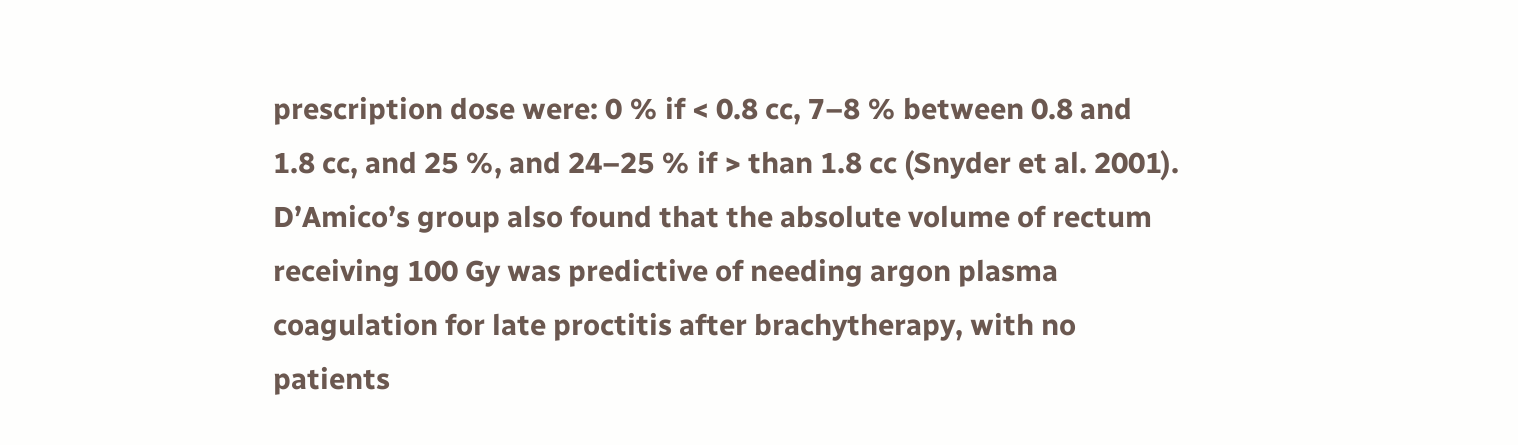prescription dose were: 0 % if < 0.8 cc, 7–8 % between 0.8 and 1.8 cc, and 25 %, and 24–25 % if > than 1.8 cc (Snyder et al. 2001). D’Amico’s group also found that the absolute volume of rectum receiving 100 Gy was predictive of needing argon plasma coagulation for late proctitis after brachytherapy, with no patients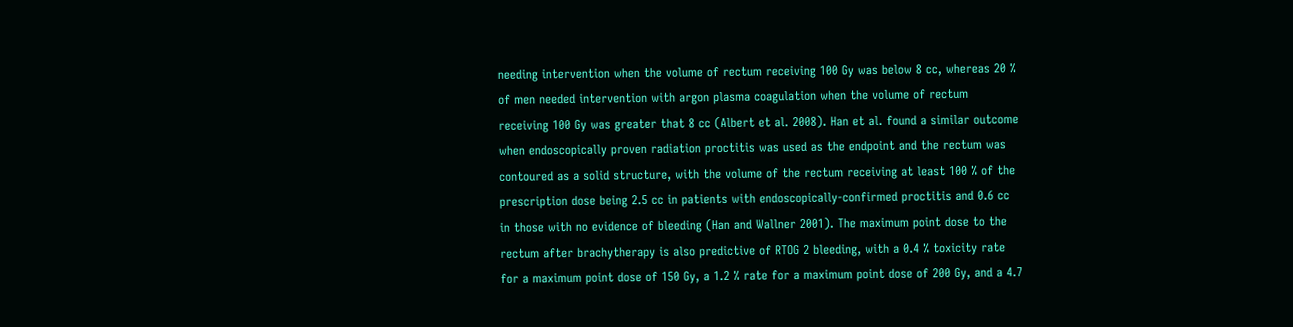needing intervention when the volume of rectum receiving 100 Gy was below 8 cc, whereas 20 % of men needed intervention with argon plasma coagulation when the volume of rectum receiving 100 Gy was greater that 8 cc (Albert et al. 2008). Han et al. found a similar outcome when endoscopically proven radiation proctitis was used as the endpoint and the rectum was contoured as a solid structure, with the volume of the rectum receiving at least 100 % of the prescription dose being 2.5 cc in patients with endoscopically-confirmed proctitis and 0.6 cc in those with no evidence of bleeding (Han and Wallner 2001). The maximum point dose to the rectum after brachytherapy is also predictive of RTOG 2 bleeding, with a 0.4 % toxicity rate for a maximum point dose of 150 Gy, a 1.2 % rate for a maximum point dose of 200 Gy, and a 4.7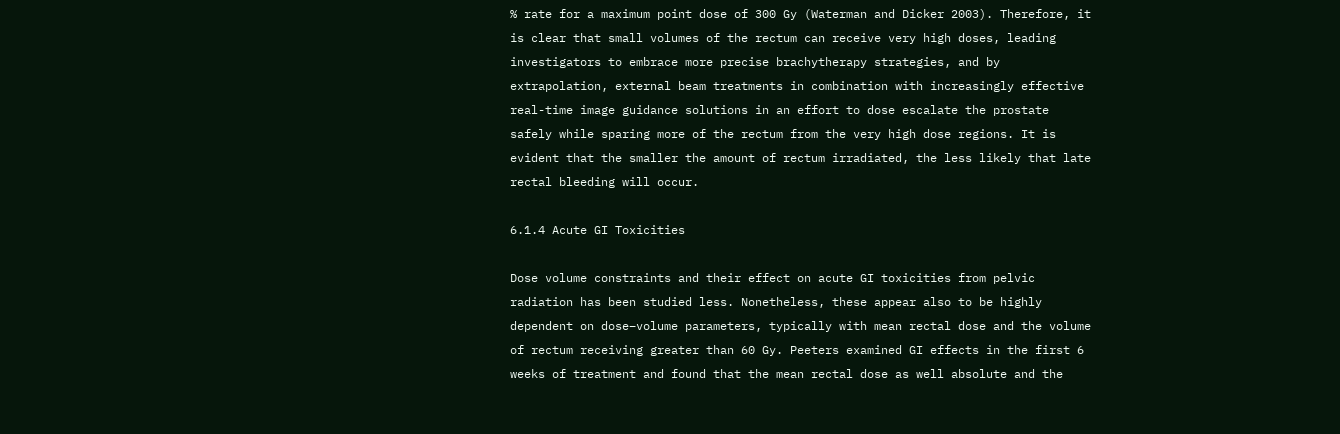% rate for a maximum point dose of 300 Gy (Waterman and Dicker 2003). Therefore, it is clear that small volumes of the rectum can receive very high doses, leading investigators to embrace more precise brachytherapy strategies, and by extrapolation, external beam treatments in combination with increasingly effective real-time image guidance solutions in an effort to dose escalate the prostate safely while sparing more of the rectum from the very high dose regions. It is evident that the smaller the amount of rectum irradiated, the less likely that late rectal bleeding will occur.

6.1.4 Acute GI Toxicities

Dose volume constraints and their effect on acute GI toxicities from pelvic radiation has been studied less. Nonetheless, these appear also to be highly dependent on dose–volume parameters, typically with mean rectal dose and the volume of rectum receiving greater than 60 Gy. Peeters examined GI effects in the first 6 weeks of treatment and found that the mean rectal dose as well absolute and the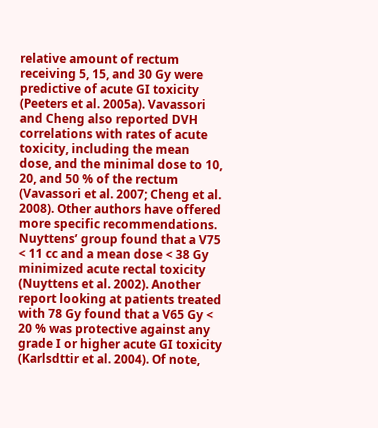relative amount of rectum receiving 5, 15, and 30 Gy were predictive of acute GI toxicity (Peeters et al. 2005a). Vavassori and Cheng also reported DVH correlations with rates of acute toxicity, including the mean dose, and the minimal dose to 10, 20, and 50 % of the rectum (Vavassori et al. 2007; Cheng et al. 2008). Other authors have offered more specific recommendations. Nuyttens’ group found that a V75 < 11 cc and a mean dose < 38 Gy minimized acute rectal toxicity (Nuyttens et al. 2002). Another report looking at patients treated with 78 Gy found that a V65 Gy < 20 % was protective against any grade I or higher acute GI toxicity (Karlsdttir et al. 2004). Of note,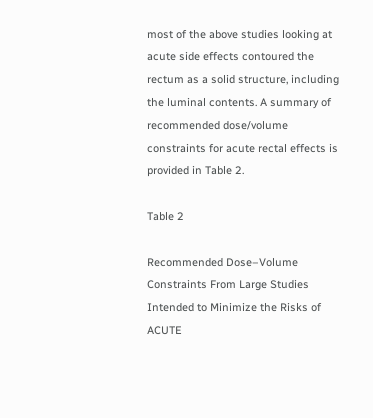most of the above studies looking at acute side effects contoured the rectum as a solid structure, including the luminal contents. A summary of recommended dose/volume constraints for acute rectal effects is provided in Table 2.

Table 2

Recommended Dose–Volume Constraints From Large Studies Intended to Minimize the Risks of ACUTE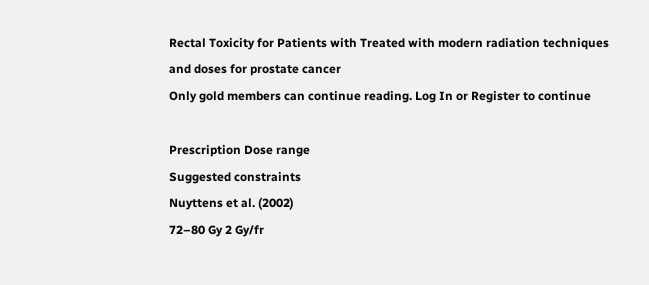Rectal Toxicity for Patients with Treated with modern radiation techniques and doses for prostate cancer
Only gold members can continue reading. Log In or Register to continue

Prescription Dose range
Suggested constraints
Nuyttens et al. (2002)
72–80 Gy 2 Gy/fr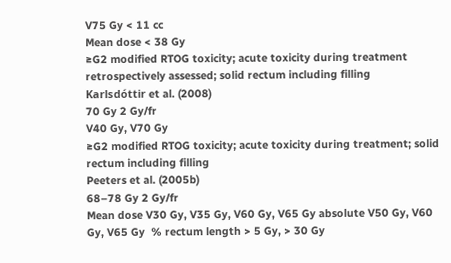V75 Gy < 11 cc
Mean dose < 38 Gy
≥G2 modified RTOG toxicity; acute toxicity during treatment retrospectively assessed; solid rectum including filling
Karlsdóttir et al. (2008)
70 Gy 2 Gy/fr
V40 Gy, V70 Gy
≥G2 modified RTOG toxicity; acute toxicity during treatment; solid rectum including filling
Peeters et al. (2005b)
68–78 Gy 2 Gy/fr
Mean dose V30 Gy, V35 Gy, V60 Gy, V65 Gy absolute V50 Gy, V60 Gy, V65 Gy  % rectum length > 5 Gy, > 30 Gy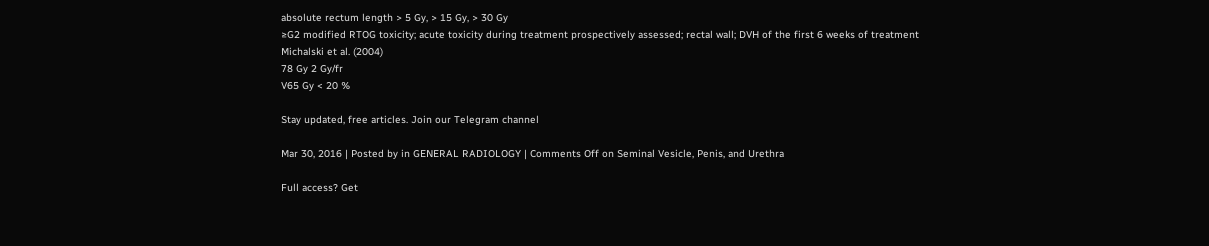absolute rectum length > 5 Gy, > 15 Gy, > 30 Gy
≥G2 modified RTOG toxicity; acute toxicity during treatment prospectively assessed; rectal wall; DVH of the first 6 weeks of treatment
Michalski et al. (2004)
78 Gy 2 Gy/fr
V65 Gy < 20 %

Stay updated, free articles. Join our Telegram channel

Mar 30, 2016 | Posted by in GENERAL RADIOLOGY | Comments Off on Seminal Vesicle, Penis, and Urethra

Full access? Get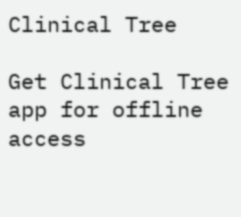Clinical Tree

Get Clinical Tree app for offline access